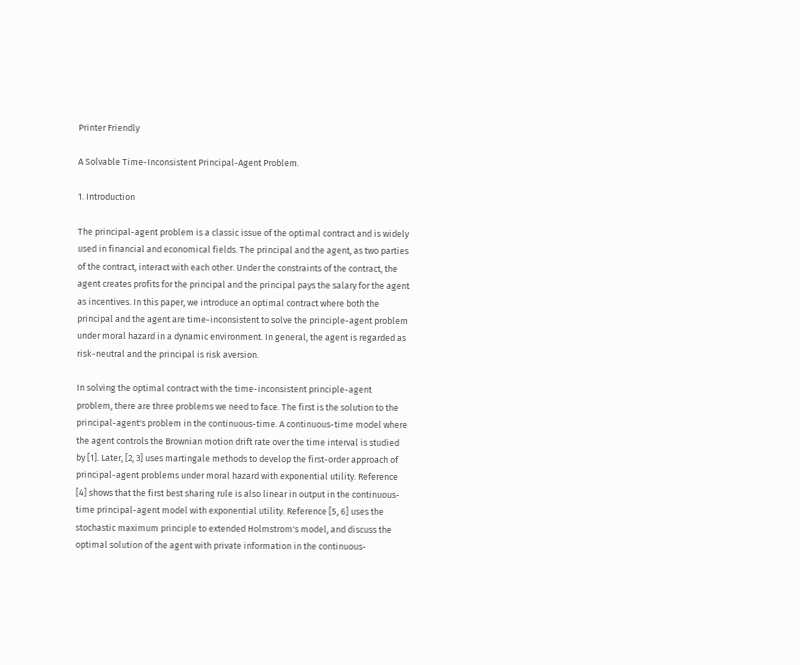Printer Friendly

A Solvable Time-Inconsistent Principal-Agent Problem.

1. Introduction

The principal-agent problem is a classic issue of the optimal contract and is widely used in financial and economical fields. The principal and the agent, as two parties of the contract, interact with each other. Under the constraints of the contract, the agent creates profits for the principal and the principal pays the salary for the agent as incentives. In this paper, we introduce an optimal contract where both the principal and the agent are time-inconsistent to solve the principle-agent problem under moral hazard in a dynamic environment. In general, the agent is regarded as risk-neutral and the principal is risk aversion.

In solving the optimal contract with the time-inconsistent principle-agent problem, there are three problems we need to face. The first is the solution to the principal-agent's problem in the continuous-time. A continuous-time model where the agent controls the Brownian motion drift rate over the time interval is studied by [1]. Later, [2, 3] uses martingale methods to develop the first-order approach of principal-agent problems under moral hazard with exponential utility. Reference [4] shows that the first best sharing rule is also linear in output in the continuous-time principal-agent model with exponential utility. Reference [5, 6] uses the stochastic maximum principle to extended Holmstrom's model, and discuss the optimal solution of the agent with private information in the continuous-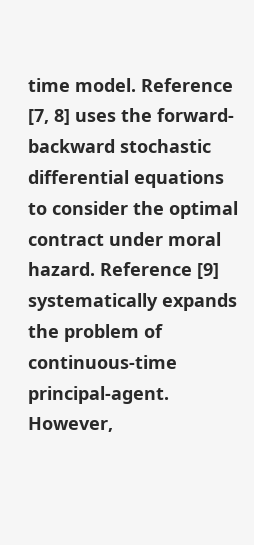time model. Reference [7, 8] uses the forward-backward stochastic differential equations to consider the optimal contract under moral hazard. Reference [9] systematically expands the problem of continuous-time principal-agent. However,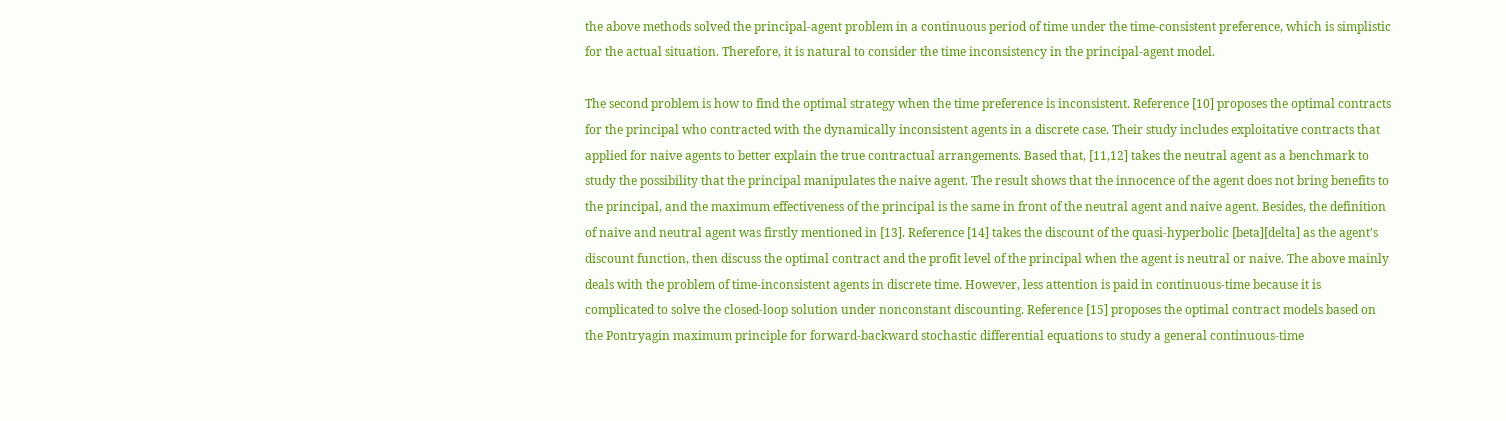the above methods solved the principal-agent problem in a continuous period of time under the time-consistent preference, which is simplistic for the actual situation. Therefore, it is natural to consider the time inconsistency in the principal-agent model.

The second problem is how to find the optimal strategy when the time preference is inconsistent. Reference [10] proposes the optimal contracts for the principal who contracted with the dynamically inconsistent agents in a discrete case. Their study includes exploitative contracts that applied for naive agents to better explain the true contractual arrangements. Based that, [11,12] takes the neutral agent as a benchmark to study the possibility that the principal manipulates the naive agent. The result shows that the innocence of the agent does not bring benefits to the principal, and the maximum effectiveness of the principal is the same in front of the neutral agent and naive agent. Besides, the definition of naive and neutral agent was firstly mentioned in [13]. Reference [14] takes the discount of the quasi-hyperbolic [beta][delta] as the agent's discount function, then discuss the optimal contract and the profit level of the principal when the agent is neutral or naive. The above mainly deals with the problem of time-inconsistent agents in discrete time. However, less attention is paid in continuous-time because it is complicated to solve the closed-loop solution under nonconstant discounting. Reference [15] proposes the optimal contract models based on the Pontryagin maximum principle for forward-backward stochastic differential equations to study a general continuous-time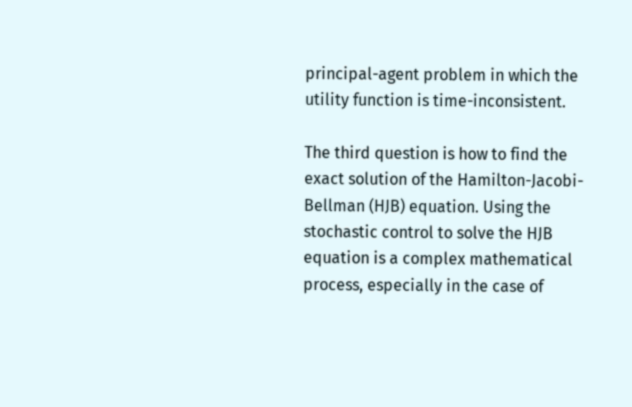principal-agent problem in which the utility function is time-inconsistent.

The third question is how to find the exact solution of the Hamilton-Jacobi-Bellman (HJB) equation. Using the stochastic control to solve the HJB equation is a complex mathematical process, especially in the case of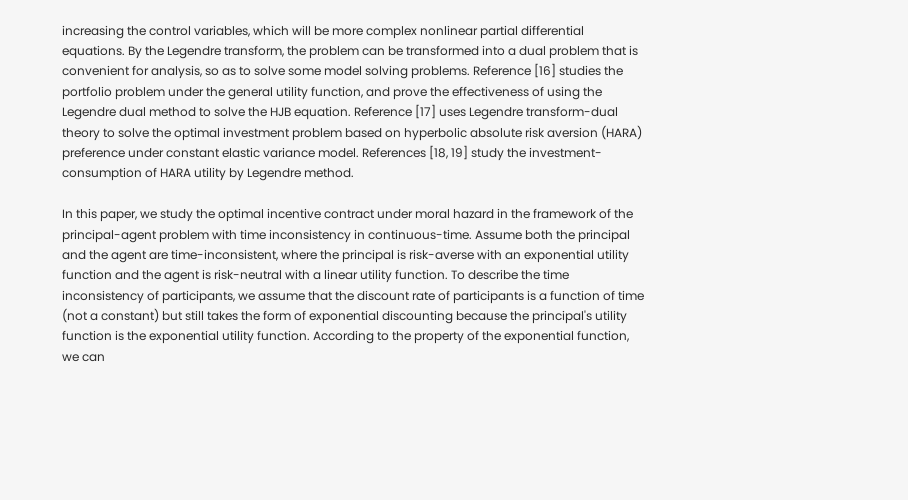increasing the control variables, which will be more complex nonlinear partial differential equations. By the Legendre transform, the problem can be transformed into a dual problem that is convenient for analysis, so as to solve some model solving problems. Reference [16] studies the portfolio problem under the general utility function, and prove the effectiveness of using the Legendre dual method to solve the HJB equation. Reference [17] uses Legendre transform-dual theory to solve the optimal investment problem based on hyperbolic absolute risk aversion (HARA) preference under constant elastic variance model. References [18, 19] study the investment-consumption of HARA utility by Legendre method.

In this paper, we study the optimal incentive contract under moral hazard in the framework of the principal-agent problem with time inconsistency in continuous-time. Assume both the principal and the agent are time-inconsistent, where the principal is risk-averse with an exponential utility function and the agent is risk-neutral with a linear utility function. To describe the time inconsistency of participants, we assume that the discount rate of participants is a function of time (not a constant) but still takes the form of exponential discounting because the principal's utility function is the exponential utility function. According to the property of the exponential function, we can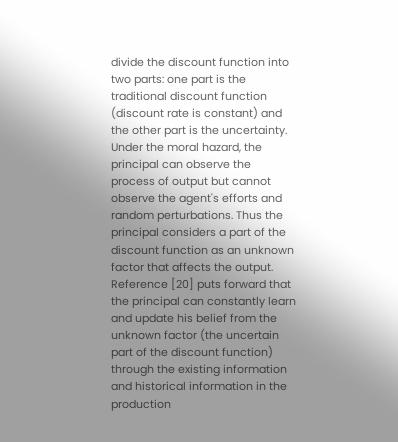divide the discount function into two parts: one part is the traditional discount function (discount rate is constant) and the other part is the uncertainty. Under the moral hazard, the principal can observe the process of output but cannot observe the agent's efforts and random perturbations. Thus the principal considers a part of the discount function as an unknown factor that affects the output. Reference [20] puts forward that the principal can constantly learn and update his belief from the unknown factor (the uncertain part of the discount function) through the existing information and historical information in the production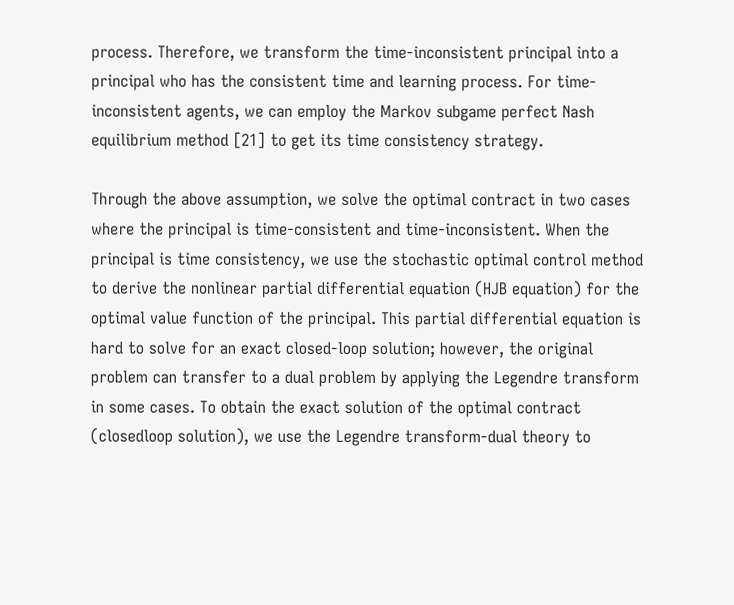process. Therefore, we transform the time-inconsistent principal into a principal who has the consistent time and learning process. For time-inconsistent agents, we can employ the Markov subgame perfect Nash equilibrium method [21] to get its time consistency strategy.

Through the above assumption, we solve the optimal contract in two cases where the principal is time-consistent and time-inconsistent. When the principal is time consistency, we use the stochastic optimal control method to derive the nonlinear partial differential equation (HJB equation) for the optimal value function of the principal. This partial differential equation is hard to solve for an exact closed-loop solution; however, the original problem can transfer to a dual problem by applying the Legendre transform in some cases. To obtain the exact solution of the optimal contract (closedloop solution), we use the Legendre transform-dual theory to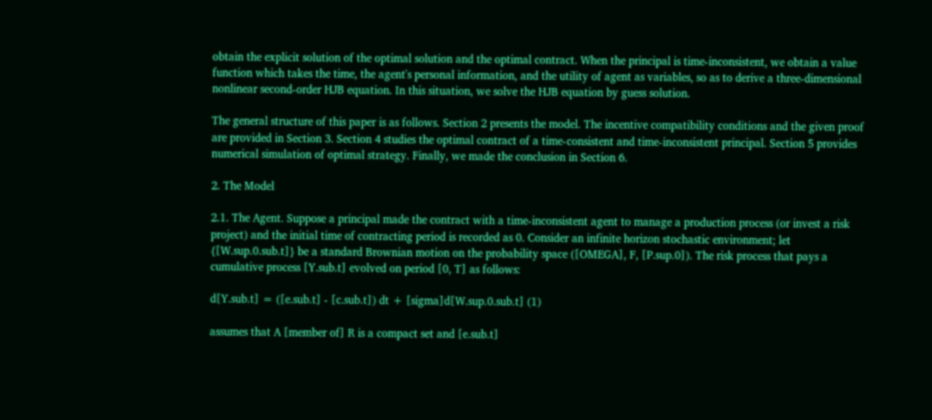obtain the explicit solution of the optimal solution and the optimal contract. When the principal is time-inconsistent, we obtain a value function which takes the time, the agent's personal information, and the utility of agent as variables, so as to derive a three-dimensional nonlinear second-order HJB equation. In this situation, we solve the HJB equation by guess solution.

The general structure of this paper is as follows. Section 2 presents the model. The incentive compatibility conditions and the given proof are provided in Section 3. Section 4 studies the optimal contract of a time-consistent and time-inconsistent principal. Section 5 provides numerical simulation of optimal strategy. Finally, we made the conclusion in Section 6.

2. The Model

2.1. The Agent. Suppose a principal made the contract with a time-inconsistent agent to manage a production process (or invest a risk project) and the initial time of contracting period is recorded as 0. Consider an infinite horizon stochastic environment; let {[W.sup.0.sub.t]} be a standard Brownian motion on the probability space ([OMEGA], F, [P.sup.0]). The risk process that pays a cumulative process [Y.sub.t] evolved on period [0, T] as follows:

d[Y.sub.t] = ([e.sub.t] - [c.sub.t]) dt + [sigma]d[W.sup.0.sub.t] (1)

assumes that A [member of] R is a compact set and [e.sub.t]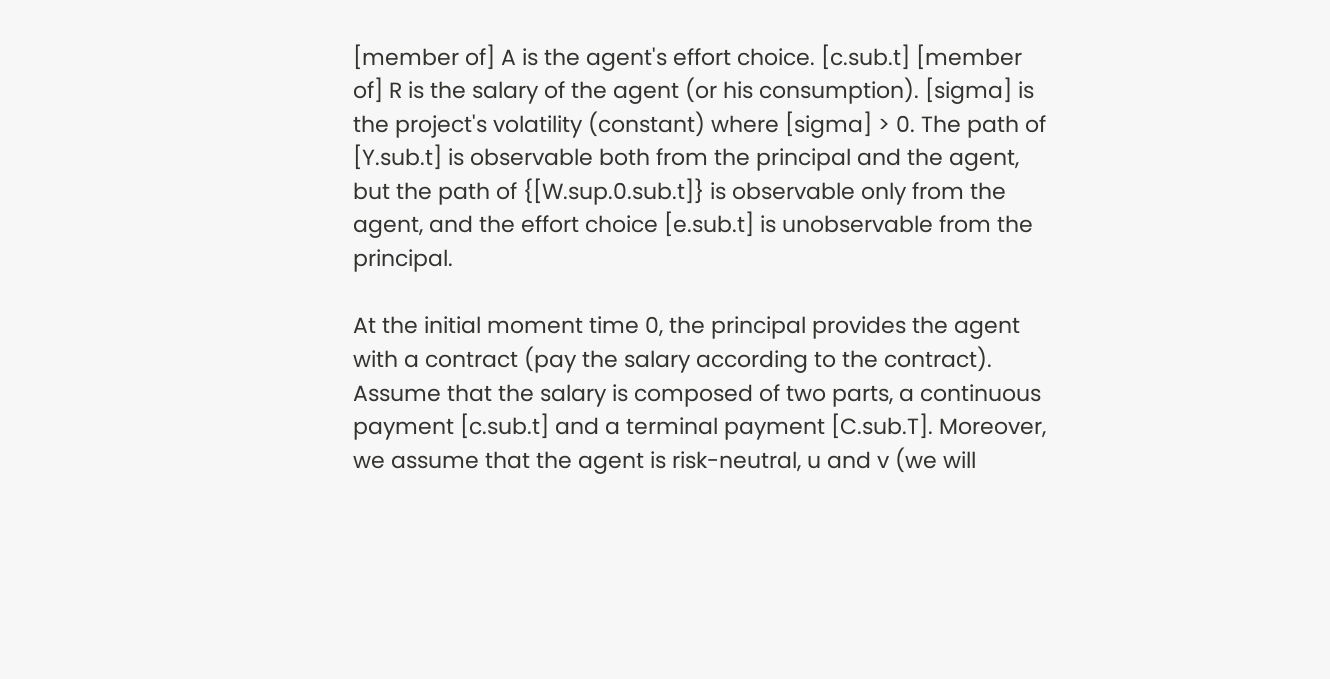[member of] A is the agent's effort choice. [c.sub.t] [member of] R is the salary of the agent (or his consumption). [sigma] is the project's volatility (constant) where [sigma] > 0. The path of [Y.sub.t] is observable both from the principal and the agent, but the path of {[W.sup.0.sub.t]} is observable only from the agent, and the effort choice [e.sub.t] is unobservable from the principal.

At the initial moment time 0, the principal provides the agent with a contract (pay the salary according to the contract). Assume that the salary is composed of two parts, a continuous payment [c.sub.t] and a terminal payment [C.sub.T]. Moreover, we assume that the agent is risk-neutral, u and v (we will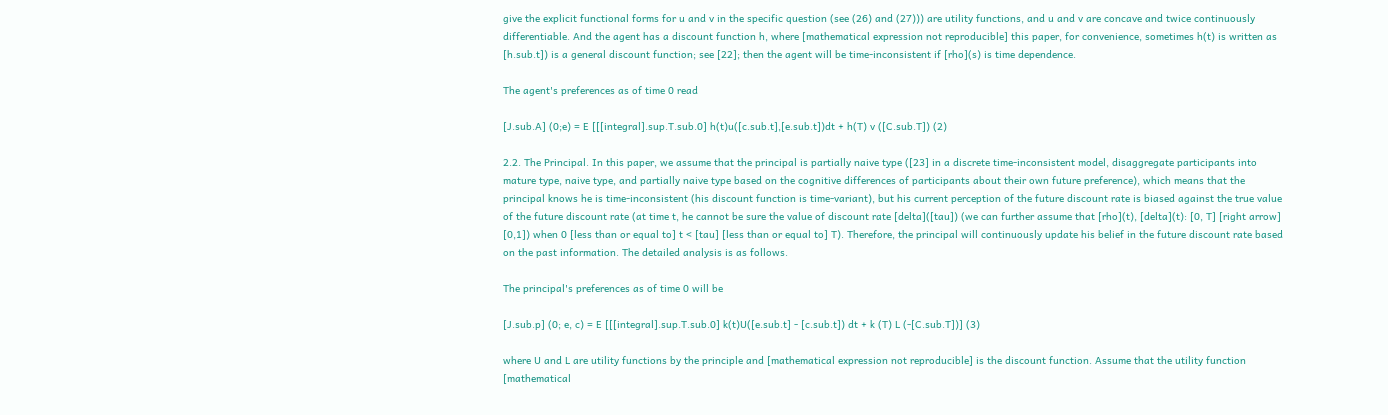give the explicit functional forms for u and v in the specific question (see (26) and (27))) are utility functions, and u and v are concave and twice continuously differentiable. And the agent has a discount function h, where [mathematical expression not reproducible] this paper, for convenience, sometimes h(t) is written as [h.sub.t]) is a general discount function; see [22]; then the agent will be time-inconsistent if [rho](s) is time dependence.

The agent's preferences as of time 0 read

[J.sub.A] (0;e) = E [[[integral].sup.T.sub.0] h(t)u([c.sub.t],[e.sub.t])dt + h(T) v ([C.sub.T]) (2)

2.2. The Principal. In this paper, we assume that the principal is partially naive type ([23] in a discrete time-inconsistent model, disaggregate participants into mature type, naive type, and partially naive type based on the cognitive differences of participants about their own future preference), which means that the principal knows he is time-inconsistent (his discount function is time-variant), but his current perception of the future discount rate is biased against the true value of the future discount rate (at time t, he cannot be sure the value of discount rate [delta]([tau]) (we can further assume that [rho](t), [delta](t): [0, T] [right arrow] [0,1]) when 0 [less than or equal to] t < [tau] [less than or equal to] T). Therefore, the principal will continuously update his belief in the future discount rate based on the past information. The detailed analysis is as follows.

The principal's preferences as of time 0 will be

[J.sub.p] (0; e, c) = E [[[integral].sup.T.sub.0] k(t)U([e.sub.t] - [c.sub.t]) dt + k (T) L (-[C.sub.T])] (3)

where U and L are utility functions by the principle and [mathematical expression not reproducible] is the discount function. Assume that the utility function [mathematical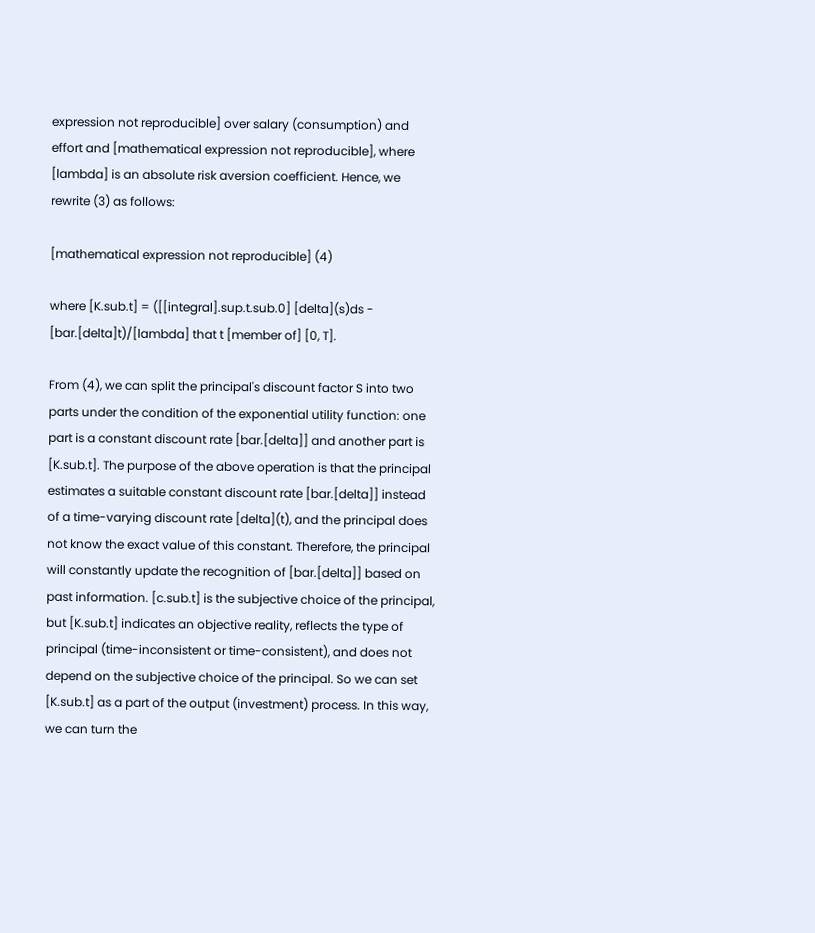expression not reproducible] over salary (consumption) and effort and [mathematical expression not reproducible], where [lambda] is an absolute risk aversion coefficient. Hence, we rewrite (3) as follows:

[mathematical expression not reproducible] (4)

where [K.sub.t] = ([[integral].sup.t.sub.0] [delta](s)ds - [bar.[delta]t)/[lambda] that t [member of] [0, T].

From (4), we can split the principal's discount factor S into two parts under the condition of the exponential utility function: one part is a constant discount rate [bar.[delta]] and another part is [K.sub.t]. The purpose of the above operation is that the principal estimates a suitable constant discount rate [bar.[delta]] instead of a time-varying discount rate [delta](t), and the principal does not know the exact value of this constant. Therefore, the principal will constantly update the recognition of [bar.[delta]] based on past information. [c.sub.t] is the subjective choice of the principal, but [K.sub.t] indicates an objective reality, reflects the type of principal (time-inconsistent or time-consistent), and does not depend on the subjective choice of the principal. So we can set [K.sub.t] as a part of the output (investment) process. In this way, we can turn the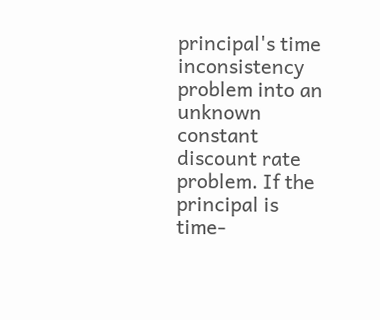principal's time inconsistency problem into an unknown constant discount rate problem. If the principal is time-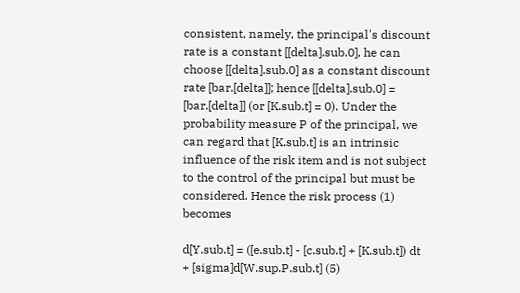consistent, namely, the principal's discount rate is a constant [[delta].sub.0], he can choose [[delta].sub.0] as a constant discount rate [bar.[delta]]; hence [[delta].sub.0] = [bar.[delta]] (or [K.sub.t] = 0). Under the probability measure P of the principal, we can regard that [K.sub.t] is an intrinsic influence of the risk item and is not subject to the control of the principal but must be considered. Hence the risk process (1) becomes

d[Y.sub.t] = ([e.sub.t] - [c.sub.t] + [K.sub.t]) dt + [sigma]d[W.sup.P.sub.t] (5)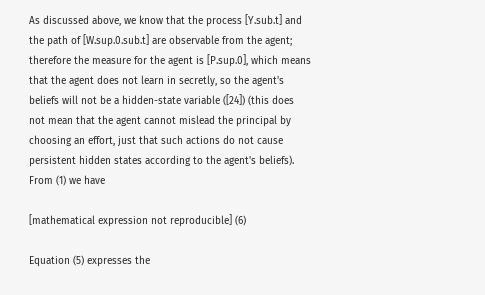As discussed above, we know that the process [Y.sub.t] and the path of [W.sup.0.sub.t] are observable from the agent; therefore the measure for the agent is [P.sup.0], which means that the agent does not learn in secretly, so the agent's beliefs will not be a hidden-state variable ([24]) (this does not mean that the agent cannot mislead the principal by choosing an effort, just that such actions do not cause persistent hidden states according to the agent's beliefs). From (1) we have

[mathematical expression not reproducible] (6)

Equation (5) expresses the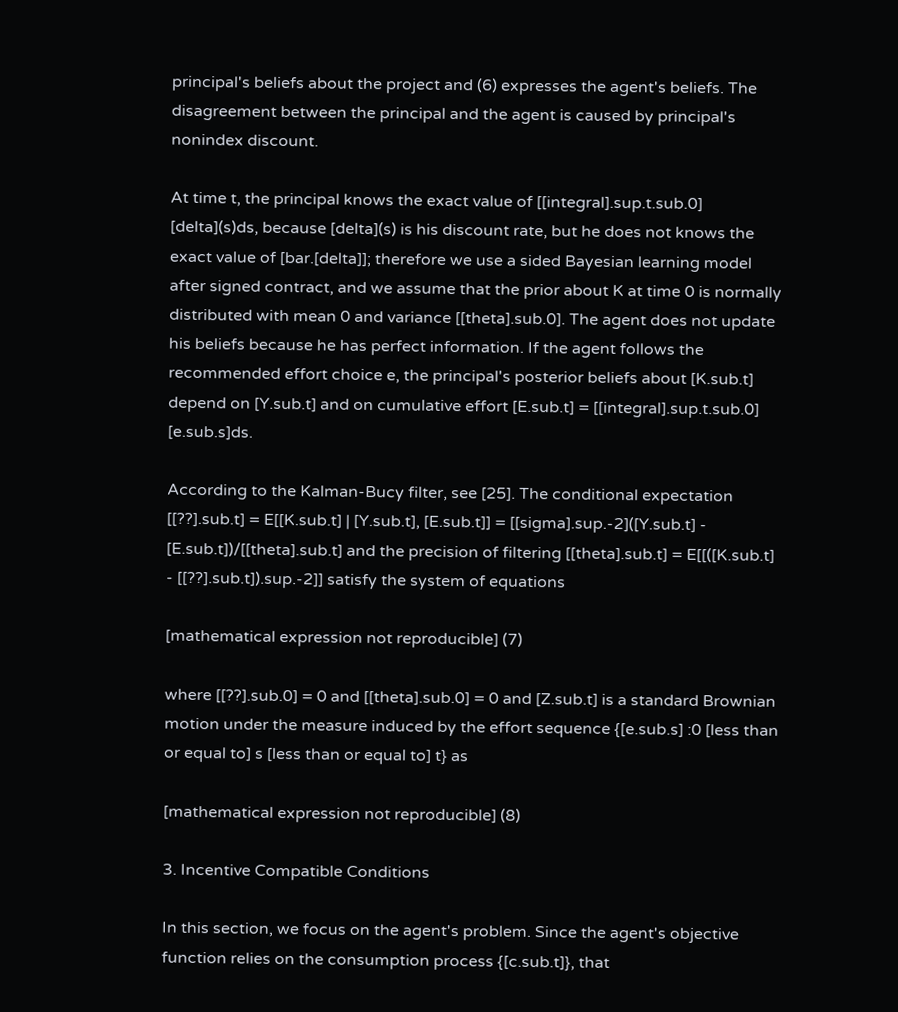principal's beliefs about the project and (6) expresses the agent's beliefs. The disagreement between the principal and the agent is caused by principal's nonindex discount.

At time t, the principal knows the exact value of [[integral].sup.t.sub.0] [delta](s)ds, because [delta](s) is his discount rate, but he does not knows the exact value of [bar.[delta]]; therefore we use a sided Bayesian learning model after signed contract, and we assume that the prior about K at time 0 is normally distributed with mean 0 and variance [[theta].sub.0]. The agent does not update his beliefs because he has perfect information. If the agent follows the recommended effort choice e, the principal's posterior beliefs about [K.sub.t] depend on [Y.sub.t] and on cumulative effort [E.sub.t] = [[integral].sup.t.sub.0] [e.sub.s]ds.

According to the Kalman-Bucy filter, see [25]. The conditional expectation [[??].sub.t] = E[[K.sub.t] | [Y.sub.t], [E.sub.t]] = [[sigma].sup.-2]([Y.sub.t] - [E.sub.t])/[[theta].sub.t] and the precision of filtering [[theta].sub.t] = E[[([K.sub.t] - [[??].sub.t]).sup.-2]] satisfy the system of equations

[mathematical expression not reproducible] (7)

where [[??].sub.0] = 0 and [[theta].sub.0] = 0 and [Z.sub.t] is a standard Brownian motion under the measure induced by the effort sequence {[e.sub.s] :0 [less than or equal to] s [less than or equal to] t} as

[mathematical expression not reproducible] (8)

3. Incentive Compatible Conditions

In this section, we focus on the agent's problem. Since the agent's objective function relies on the consumption process {[c.sub.t]}, that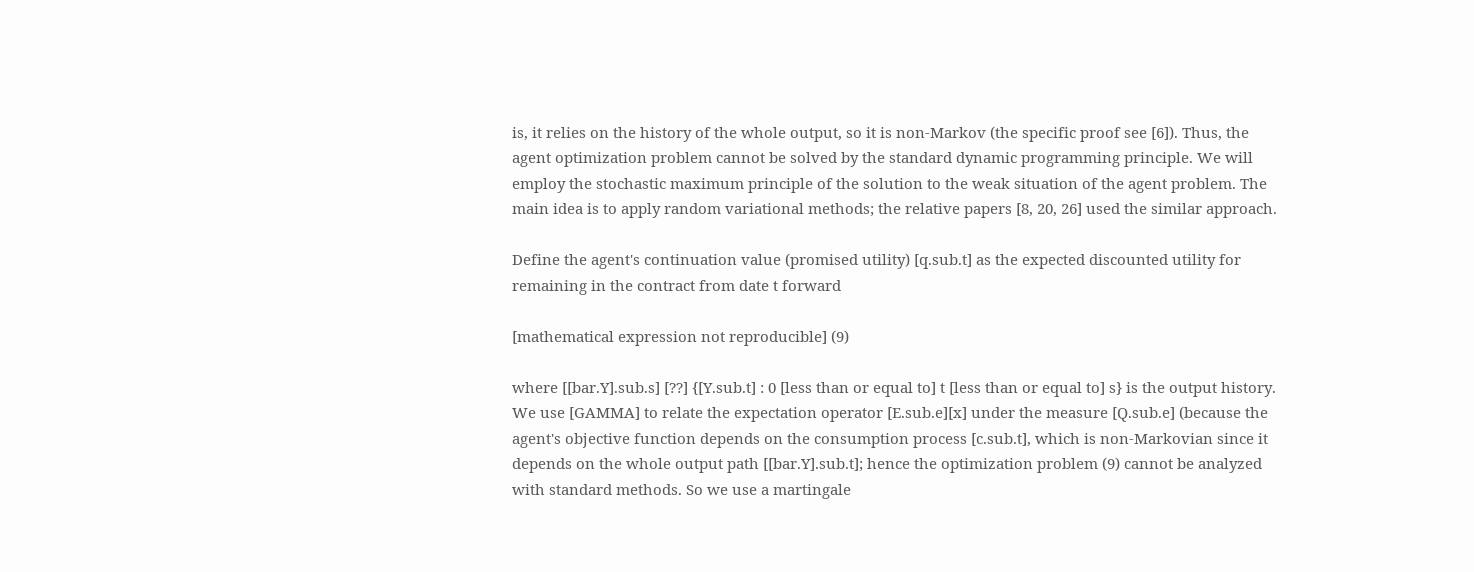is, it relies on the history of the whole output, so it is non-Markov (the specific proof see [6]). Thus, the agent optimization problem cannot be solved by the standard dynamic programming principle. We will employ the stochastic maximum principle of the solution to the weak situation of the agent problem. The main idea is to apply random variational methods; the relative papers [8, 20, 26] used the similar approach.

Define the agent's continuation value (promised utility) [q.sub.t] as the expected discounted utility for remaining in the contract from date t forward

[mathematical expression not reproducible] (9)

where [[bar.Y].sub.s] [??] {[Y.sub.t] : 0 [less than or equal to] t [less than or equal to] s} is the output history. We use [GAMMA] to relate the expectation operator [E.sub.e][x] under the measure [Q.sub.e] (because the agent's objective function depends on the consumption process [c.sub.t], which is non-Markovian since it depends on the whole output path [[bar.Y].sub.t]; hence the optimization problem (9) cannot be analyzed with standard methods. So we use a martingale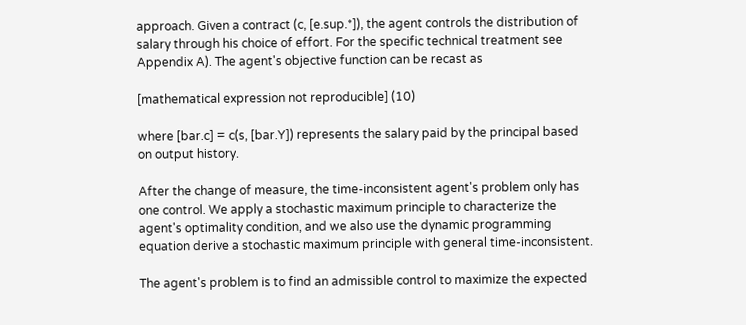approach. Given a contract (c, [e.sup.*]), the agent controls the distribution of salary through his choice of effort. For the specific technical treatment see Appendix A). The agent's objective function can be recast as

[mathematical expression not reproducible] (10)

where [bar.c] = c(s, [bar.Y]) represents the salary paid by the principal based on output history.

After the change of measure, the time-inconsistent agent's problem only has one control. We apply a stochastic maximum principle to characterize the agent's optimality condition, and we also use the dynamic programming equation derive a stochastic maximum principle with general time-inconsistent.

The agent's problem is to find an admissible control to maximize the expected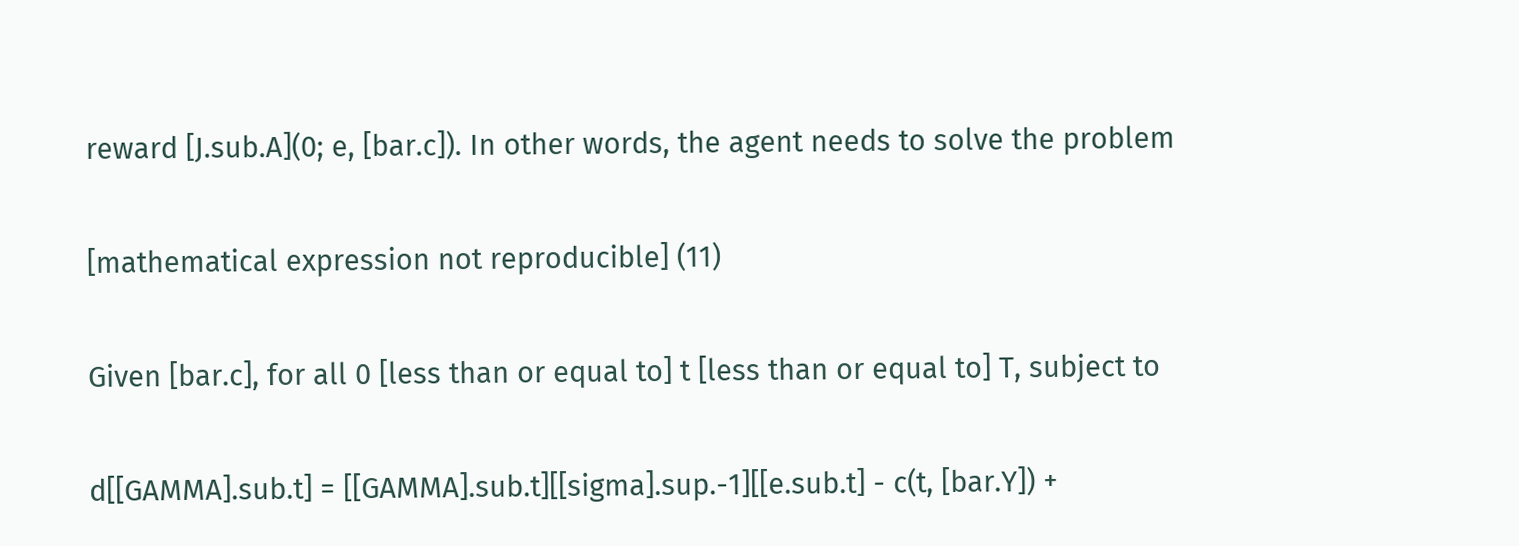reward [J.sub.A](0; e, [bar.c]). In other words, the agent needs to solve the problem

[mathematical expression not reproducible] (11)

Given [bar.c], for all 0 [less than or equal to] t [less than or equal to] T, subject to

d[[GAMMA].sub.t] = [[GAMMA].sub.t][[sigma].sup.-1][[e.sub.t] - c(t, [bar.Y]) +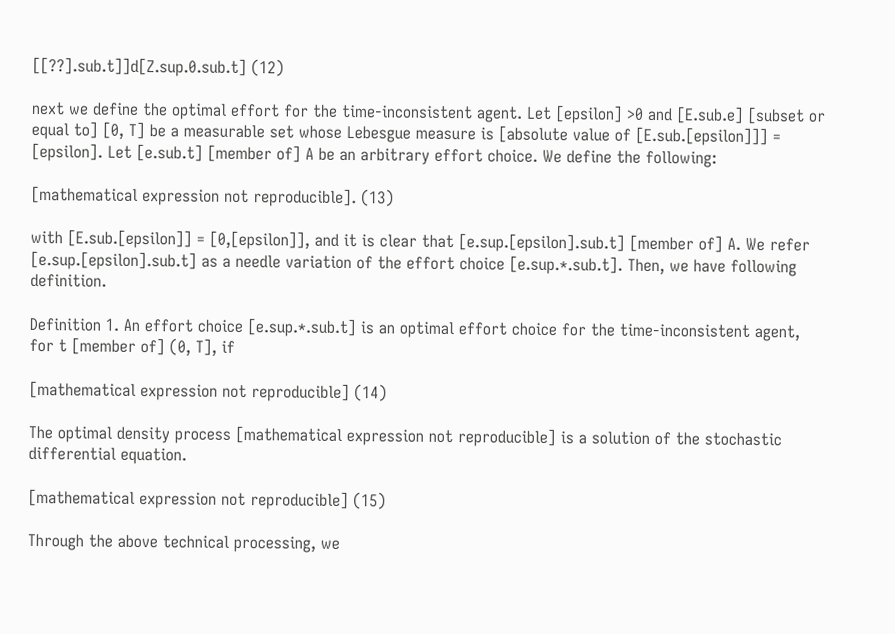[[??].sub.t]]d[Z.sup.0.sub.t] (12)

next we define the optimal effort for the time-inconsistent agent. Let [epsilon] >0 and [E.sub.e] [subset or equal to] [0, T] be a measurable set whose Lebesgue measure is [absolute value of [E.sub.[epsilon]]] = [epsilon]. Let [e.sub.t] [member of] A be an arbitrary effort choice. We define the following:

[mathematical expression not reproducible]. (13)

with [E.sub.[epsilon]] = [0,[epsilon]], and it is clear that [e.sup.[epsilon].sub.t] [member of] A. We refer [e.sup.[epsilon].sub.t] as a needle variation of the effort choice [e.sup.*.sub.t]. Then, we have following definition.

Definition 1. An effort choice [e.sup.*.sub.t] is an optimal effort choice for the time-inconsistent agent, for t [member of] (0, T], if

[mathematical expression not reproducible] (14)

The optimal density process [mathematical expression not reproducible] is a solution of the stochastic differential equation.

[mathematical expression not reproducible] (15)

Through the above technical processing, we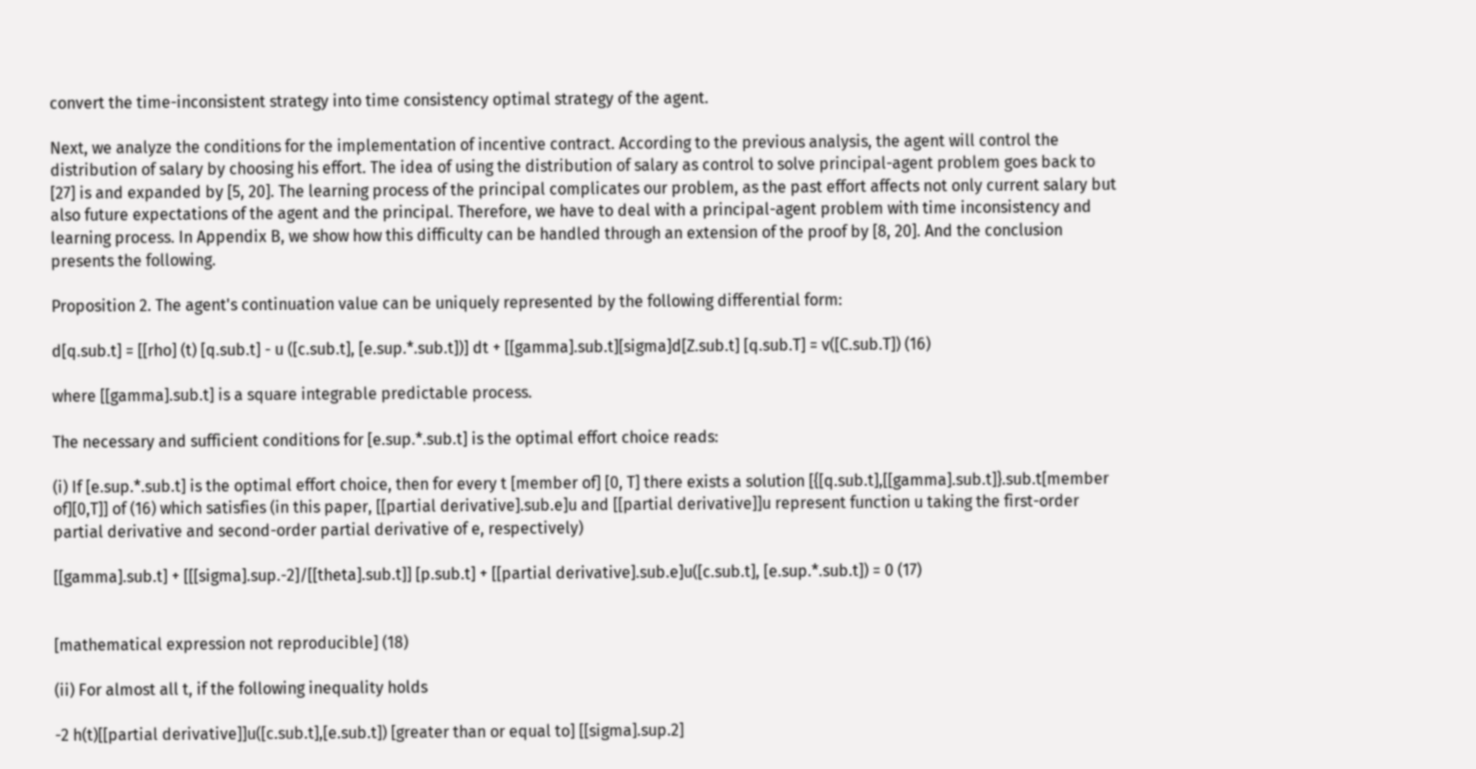convert the time-inconsistent strategy into time consistency optimal strategy of the agent.

Next, we analyze the conditions for the implementation of incentive contract. According to the previous analysis, the agent will control the distribution of salary by choosing his effort. The idea of using the distribution of salary as control to solve principal-agent problem goes back to [27] is and expanded by [5, 20]. The learning process of the principal complicates our problem, as the past effort affects not only current salary but also future expectations of the agent and the principal. Therefore, we have to deal with a principal-agent problem with time inconsistency and learning process. In Appendix B, we show how this difficulty can be handled through an extension of the proof by [8, 20]. And the conclusion presents the following.

Proposition 2. The agent's continuation value can be uniquely represented by the following differential form:

d[q.sub.t] = [[rho] (t) [q.sub.t] - u ([c.sub.t], [e.sup.*.sub.t])] dt + [[gamma].sub.t][sigma]d[Z.sub.t] [q.sub.T] = v([C.sub.T]) (16)

where [[gamma].sub.t] is a square integrable predictable process.

The necessary and sufficient conditions for [e.sup.*.sub.t] is the optimal effort choice reads:

(i) If [e.sup.*.sub.t] is the optimal effort choice, then for every t [member of] [0, T] there exists a solution [{[q.sub.t],[[gamma].sub.t]}.sub.t[member of][0,T]] of (16) which satisfies (in this paper, [[partial derivative].sub.e]u and [[partial derivative]]u represent function u taking the first-order partial derivative and second-order partial derivative of e, respectively)

[[gamma].sub.t] + [[[sigma].sup.-2]/[[theta].sub.t]] [p.sub.t] + [[partial derivative].sub.e]u([c.sub.t], [e.sup.*.sub.t]) = 0 (17)


[mathematical expression not reproducible] (18)

(ii) For almost all t, if the following inequality holds

-2 h(t)[[partial derivative]]u([c.sub.t],[e.sub.t]) [greater than or equal to] [[sigma].sup.2]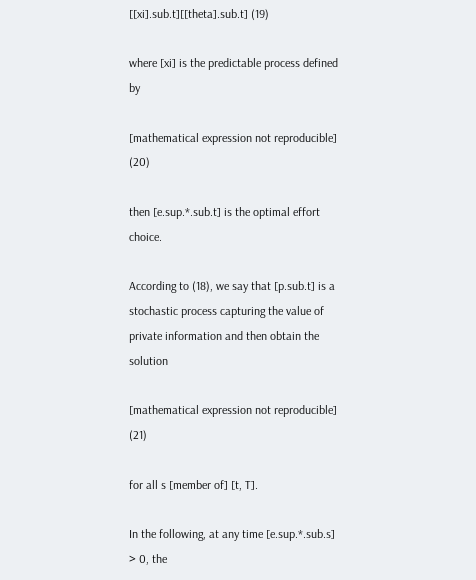[[xi].sub.t][[theta].sub.t] (19)

where [xi] is the predictable process defined by

[mathematical expression not reproducible] (20)

then [e.sup.*.sub.t] is the optimal effort choice.

According to (18), we say that [p.sub.t] is a stochastic process capturing the value of private information and then obtain the solution

[mathematical expression not reproducible] (21)

for all s [member of] [t, T].

In the following, at any time [e.sup.*.sub.s] > 0, the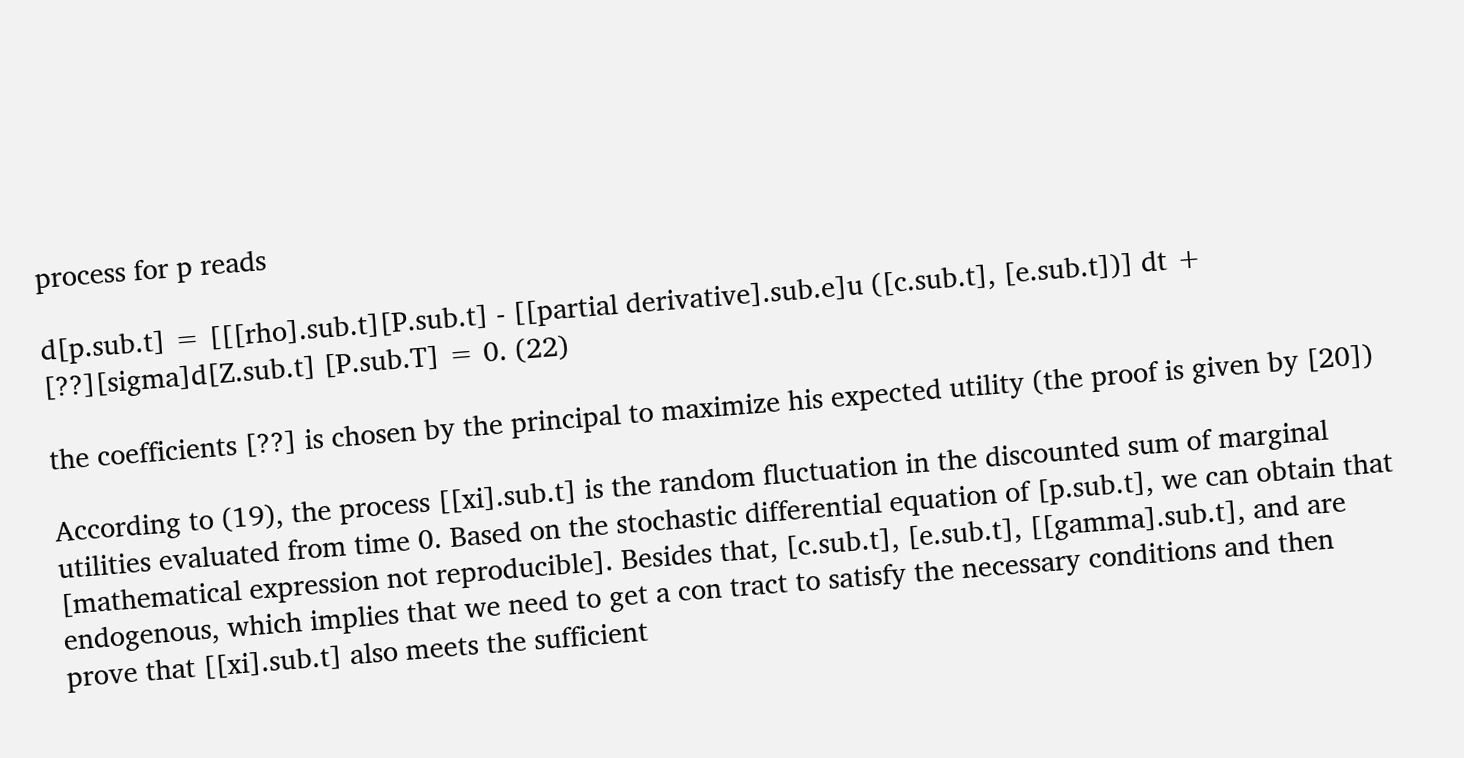process for p reads

d[p.sub.t] = [[[rho].sub.t][P.sub.t] - [[partial derivative].sub.e]u ([c.sub.t], [e.sub.t])] dt + [??][sigma]d[Z.sub.t] [P.sub.T] = 0. (22)

the coefficients [??] is chosen by the principal to maximize his expected utility (the proof is given by [20])

According to (19), the process [[xi].sub.t] is the random fluctuation in the discounted sum of marginal utilities evaluated from time 0. Based on the stochastic differential equation of [p.sub.t], we can obtain that [mathematical expression not reproducible]. Besides that, [c.sub.t], [e.sub.t], [[gamma].sub.t], and are endogenous, which implies that we need to get a con tract to satisfy the necessary conditions and then prove that [[xi].sub.t] also meets the sufficient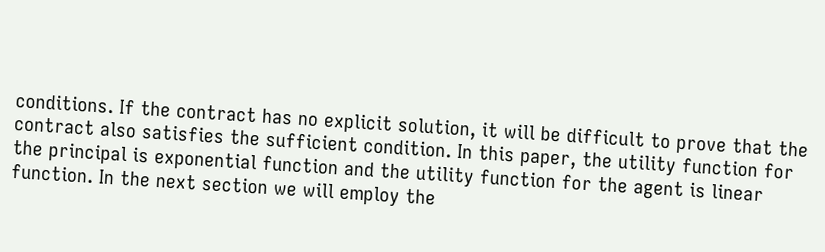conditions. If the contract has no explicit solution, it will be difficult to prove that the contract also satisfies the sufficient condition. In this paper, the utility function for the principal is exponential function and the utility function for the agent is linear function. In the next section we will employ the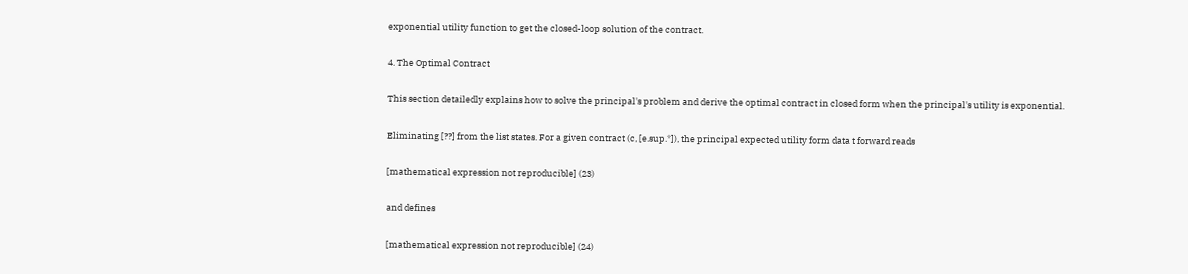exponential utility function to get the closed-loop solution of the contract.

4. The Optimal Contract

This section detailedly explains how to solve the principal's problem and derive the optimal contract in closed form when the principal's utility is exponential.

Eliminating [??] from the list states. For a given contract (c, [e.sup.*]), the principal expected utility form data t forward reads

[mathematical expression not reproducible] (23)

and defines

[mathematical expression not reproducible] (24)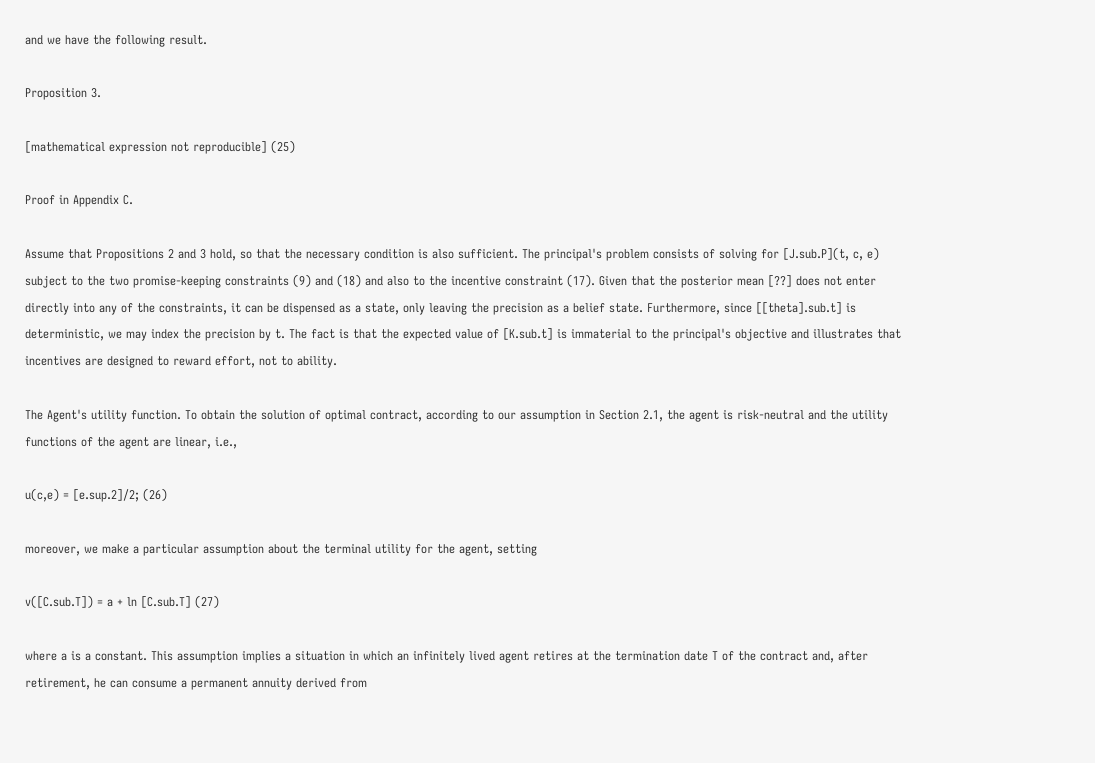and we have the following result.

Proposition 3.

[mathematical expression not reproducible] (25)

Proof in Appendix C.

Assume that Propositions 2 and 3 hold, so that the necessary condition is also sufficient. The principal's problem consists of solving for [J.sub.P](t, c, e) subject to the two promise-keeping constraints (9) and (18) and also to the incentive constraint (17). Given that the posterior mean [??] does not enter directly into any of the constraints, it can be dispensed as a state, only leaving the precision as a belief state. Furthermore, since [[theta].sub.t] is deterministic, we may index the precision by t. The fact is that the expected value of [K.sub.t] is immaterial to the principal's objective and illustrates that incentives are designed to reward effort, not to ability.

The Agent's utility function. To obtain the solution of optimal contract, according to our assumption in Section 2.1, the agent is risk-neutral and the utility functions of the agent are linear, i.e.,

u(c,e) = [e.sup.2]/2; (26)

moreover, we make a particular assumption about the terminal utility for the agent, setting

v([C.sub.T]) = a + ln [C.sub.T] (27)

where a is a constant. This assumption implies a situation in which an infinitely lived agent retires at the termination date T of the contract and, after retirement, he can consume a permanent annuity derived from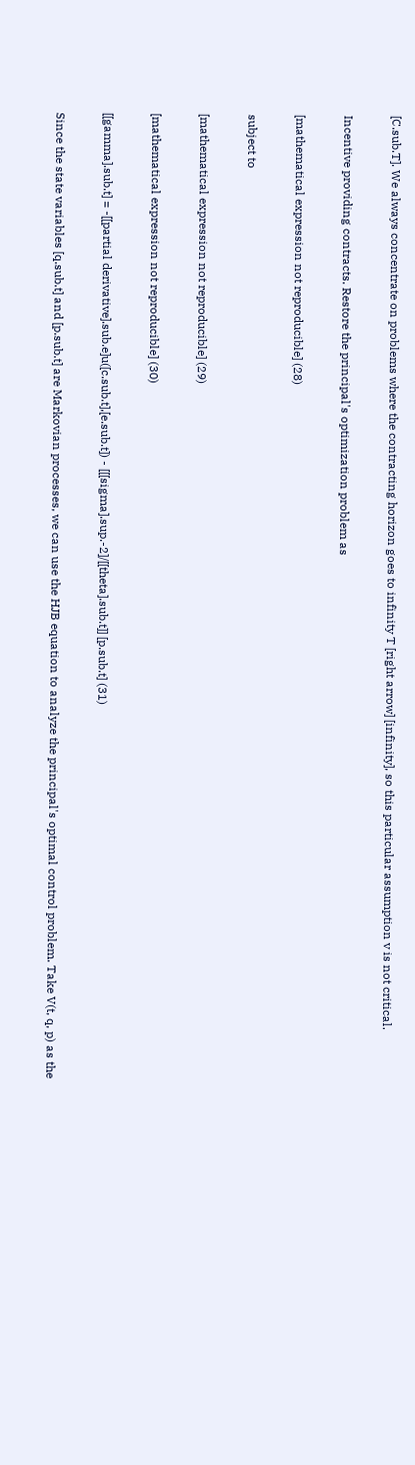[C.sub.T]. We always concentrate on problems where the contracting horizon goes to infinity T [right arrow] [infinity], so this particular assumption v is not critical.

Incentive providing contracts. Restore the principal's optimization problem as

[mathematical expression not reproducible] (28)

subject to

[mathematical expression not reproducible] (29)

[mathematical expression not reproducible] (30)

[[gamma].sub.t] = -[[partial derivative].sub.e]u([c.sub.t],[e.sub.t]) - [[[sigma].sup.-2]/[[theta].sub.t]] [p.sub.t] (31)

Since the state variables [q.sub.t] and [p.sub.t] are Markovian processes, we can use the HJB equation to analyze the principal's optimal control problem. Take V(t, q, p) as the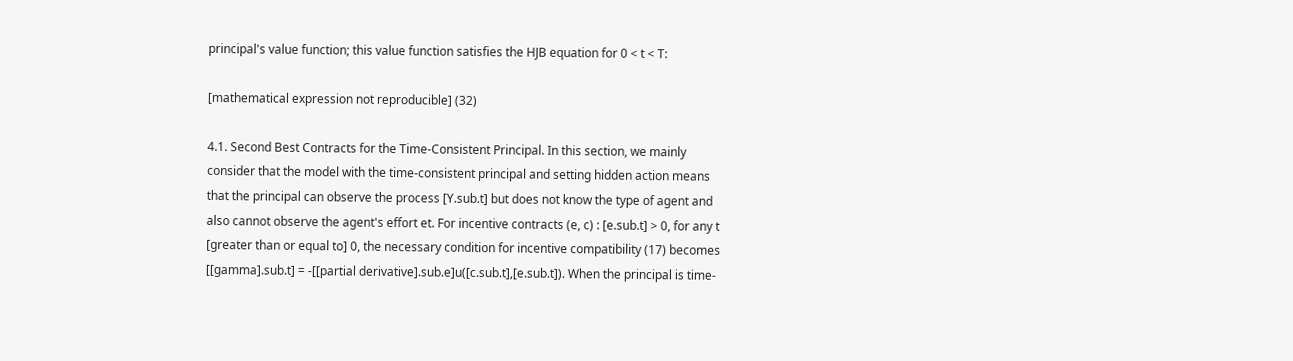principal's value function; this value function satisfies the HJB equation for 0 < t < T:

[mathematical expression not reproducible] (32)

4.1. Second Best Contracts for the Time-Consistent Principal. In this section, we mainly consider that the model with the time-consistent principal and setting hidden action means that the principal can observe the process [Y.sub.t] but does not know the type of agent and also cannot observe the agent's effort et. For incentive contracts (e, c) : [e.sub.t] > 0, for any t [greater than or equal to] 0, the necessary condition for incentive compatibility (17) becomes [[gamma].sub.t] = -[[partial derivative].sub.e]u([c.sub.t],[e.sub.t]). When the principal is time-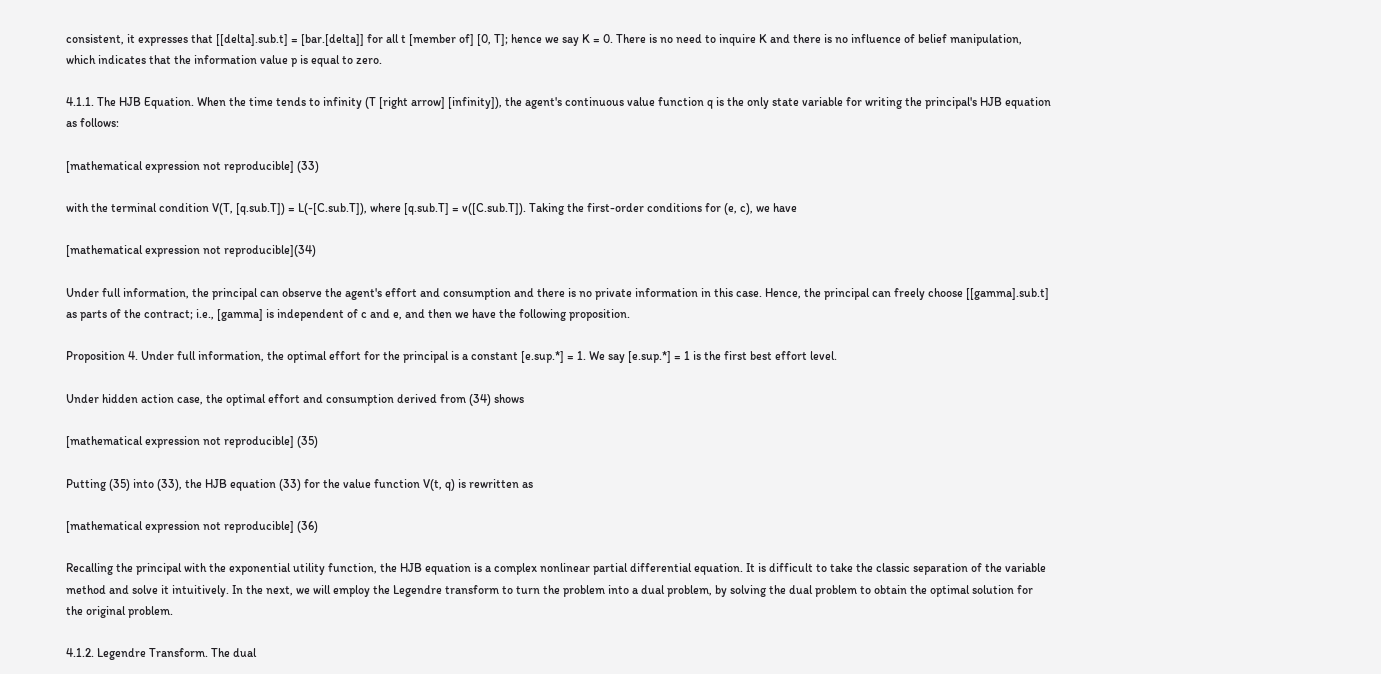consistent, it expresses that [[delta].sub.t] = [bar.[delta]] for all t [member of] [0, T]; hence we say K = 0. There is no need to inquire K and there is no influence of belief manipulation, which indicates that the information value p is equal to zero.

4.1.1. The HJB Equation. When the time tends to infinity (T [right arrow] [infinity]), the agent's continuous value function q is the only state variable for writing the principal's HJB equation as follows:

[mathematical expression not reproducible] (33)

with the terminal condition V(T, [q.sub.T]) = L(-[C.sub.T]), where [q.sub.T] = v([C.sub.T]). Taking the first-order conditions for (e, c), we have

[mathematical expression not reproducible](34)

Under full information, the principal can observe the agent's effort and consumption and there is no private information in this case. Hence, the principal can freely choose [[gamma].sub.t] as parts of the contract; i.e., [gamma] is independent of c and e, and then we have the following proposition.

Proposition 4. Under full information, the optimal effort for the principal is a constant [e.sup.*] = 1. We say [e.sup.*] = 1 is the first best effort level.

Under hidden action case, the optimal effort and consumption derived from (34) shows

[mathematical expression not reproducible] (35)

Putting (35) into (33), the HJB equation (33) for the value function V(t, q) is rewritten as

[mathematical expression not reproducible] (36)

Recalling the principal with the exponential utility function, the HJB equation is a complex nonlinear partial differential equation. It is difficult to take the classic separation of the variable method and solve it intuitively. In the next, we will employ the Legendre transform to turn the problem into a dual problem, by solving the dual problem to obtain the optimal solution for the original problem.

4.1.2. Legendre Transform. The dual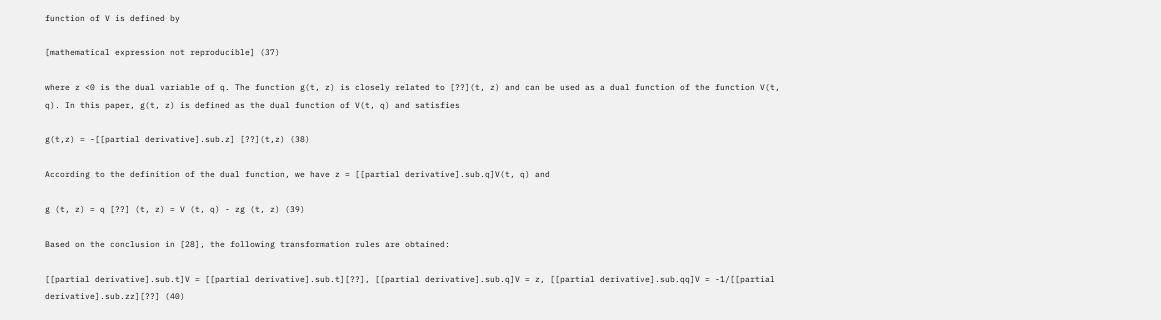function of V is defined by

[mathematical expression not reproducible] (37)

where z <0 is the dual variable of q. The function g(t, z) is closely related to [??](t, z) and can be used as a dual function of the function V(t, q). In this paper, g(t, z) is defined as the dual function of V(t, q) and satisfies

g(t,z) = -[[partial derivative].sub.z] [??](t,z) (38)

According to the definition of the dual function, we have z = [[partial derivative].sub.q]V(t, q) and

g (t, z) = q [??] (t, z) = V (t, q) - zg (t, z) (39)

Based on the conclusion in [28], the following transformation rules are obtained:

[[partial derivative].sub.t]V = [[partial derivative].sub.t][??], [[partial derivative].sub.q]V = z, [[partial derivative].sub.qq]V = -1/[[partial derivative].sub.zz][??] (40)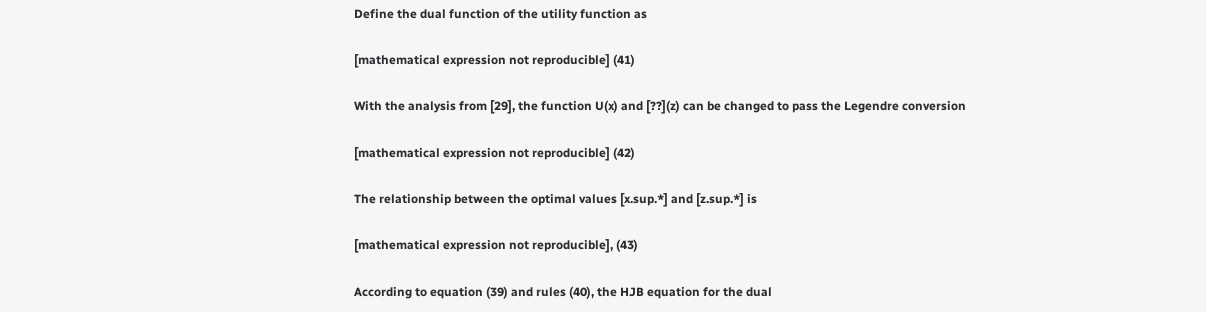Define the dual function of the utility function as

[mathematical expression not reproducible] (41)

With the analysis from [29], the function U(x) and [??](z) can be changed to pass the Legendre conversion

[mathematical expression not reproducible] (42)

The relationship between the optimal values [x.sup.*] and [z.sup.*] is

[mathematical expression not reproducible], (43)

According to equation (39) and rules (40), the HJB equation for the dual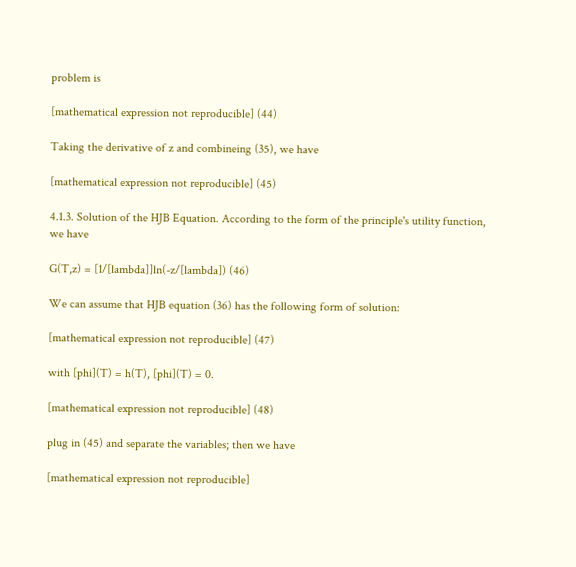problem is

[mathematical expression not reproducible] (44)

Taking the derivative of z and combineing (35), we have

[mathematical expression not reproducible] (45)

4.1.3. Solution of the HJB Equation. According to the form of the principle's utility function, we have

G(T,z) = [1/[lambda]]ln(-z/[lambda]) (46)

We can assume that HJB equation (36) has the following form of solution:

[mathematical expression not reproducible] (47)

with [phi](T) = h(T), [phi](T) = 0.

[mathematical expression not reproducible] (48)

plug in (45) and separate the variables; then we have

[mathematical expression not reproducible]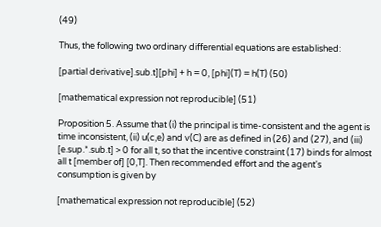(49)

Thus, the following two ordinary differential equations are established:

[partial derivative].sub.t][phi] + h = 0, [phi](T) = h(T) (50)

[mathematical expression not reproducible] (51)

Proposition 5. Assume that (i) the principal is time-consistent and the agent is time inconsistent, (ii) u(c,e) and v(C) are as defined in (26) and (27), and (iii) [e.sup.*.sub.t] > 0 for all t, so that the incentive constraint (17) binds for almost all t [member of] [0,T]. Then recommended effort and the agent's consumption is given by

[mathematical expression not reproducible] (52)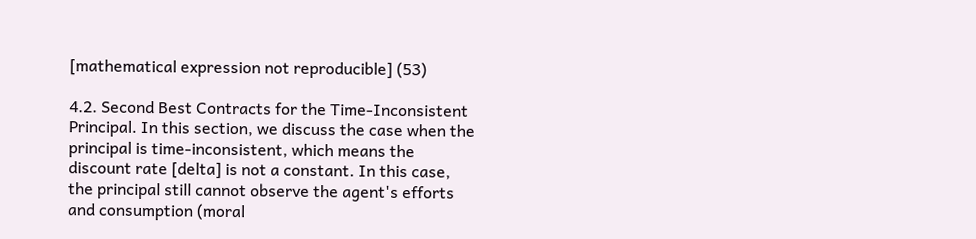[mathematical expression not reproducible] (53)

4.2. Second Best Contracts for the Time-Inconsistent Principal. In this section, we discuss the case when the principal is time-inconsistent, which means the discount rate [delta] is not a constant. In this case, the principal still cannot observe the agent's efforts and consumption (moral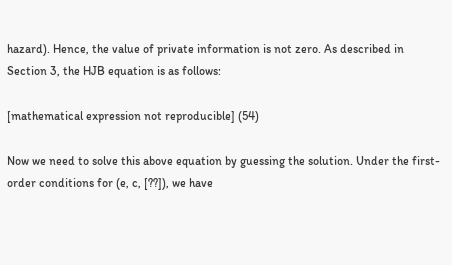hazard). Hence, the value of private information is not zero. As described in Section 3, the HJB equation is as follows:

[mathematical expression not reproducible] (54)

Now we need to solve this above equation by guessing the solution. Under the first-order conditions for (e, c, [??]), we have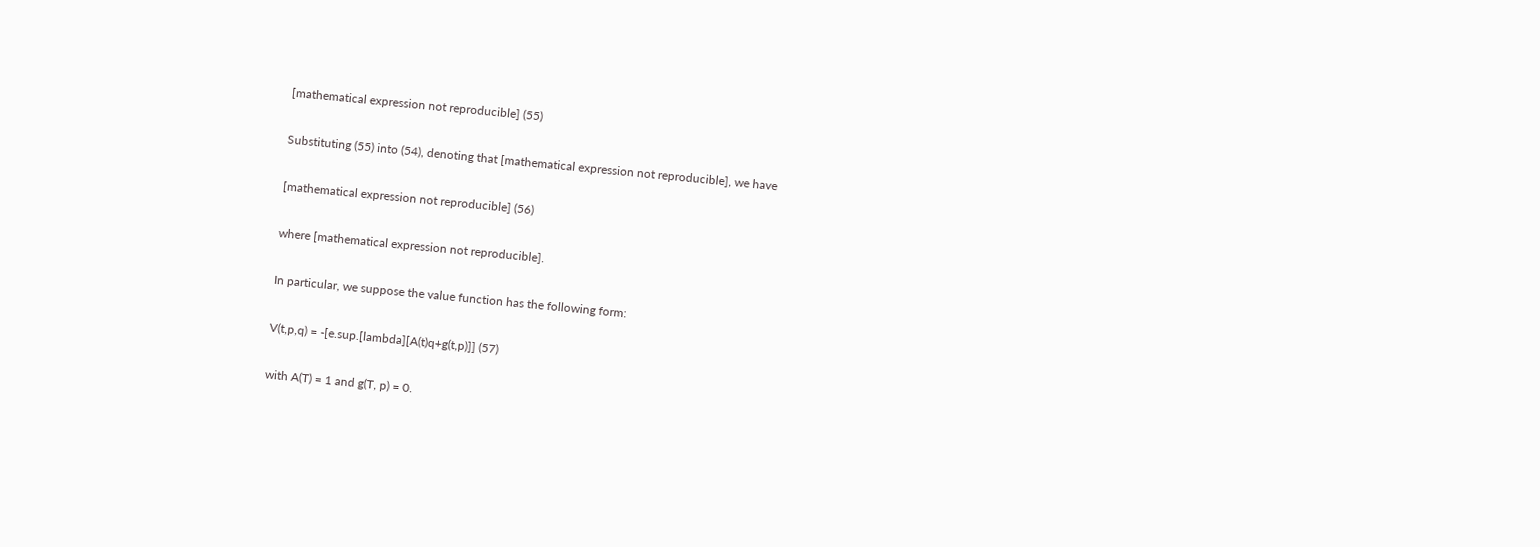[mathematical expression not reproducible] (55)

Substituting (55) into (54), denoting that [mathematical expression not reproducible], we have

[mathematical expression not reproducible] (56)

where [mathematical expression not reproducible].

In particular, we suppose the value function has the following form:

V(t,p,q) = -[e.sup.[lambda][A(t)q+g(t,p)]] (57)

with A(T) = 1 and g(T, p) = 0.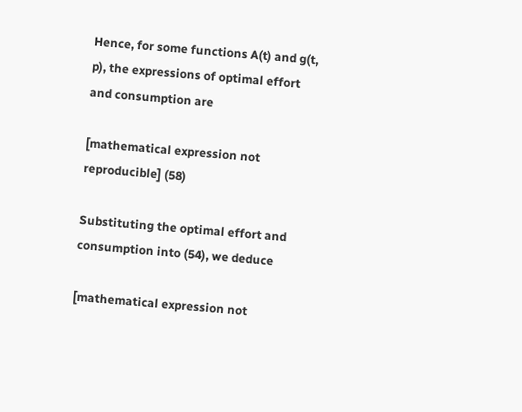Hence, for some functions A(t) and g(t, p), the expressions of optimal effort and consumption are

[mathematical expression not reproducible] (58)

Substituting the optimal effort and consumption into (54), we deduce

[mathematical expression not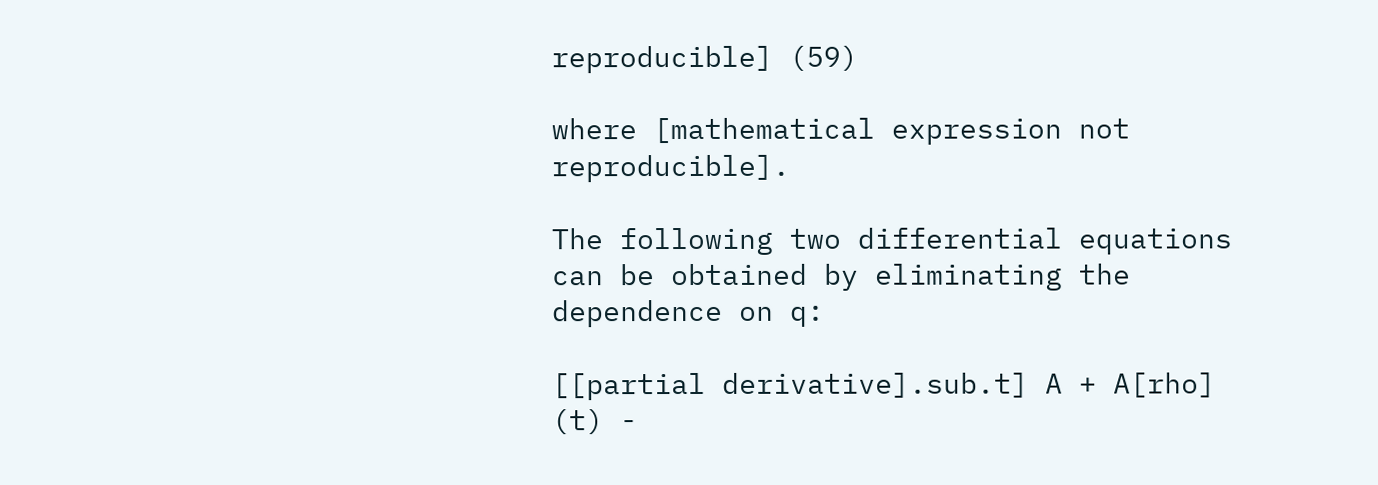reproducible] (59)

where [mathematical expression not reproducible].

The following two differential equations can be obtained by eliminating the dependence on q:

[[partial derivative].sub.t] A + A[rho] (t) -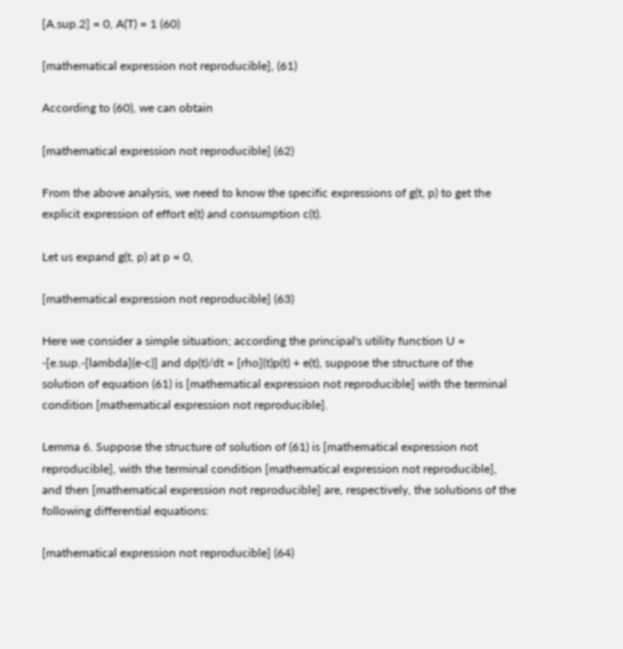[A.sup.2] = 0, A(T) = 1 (60)

[mathematical expression not reproducible], (61)

According to (60), we can obtain

[mathematical expression not reproducible] (62)

From the above analysis, we need to know the specific expressions of g(t, p) to get the explicit expression of effort e(t) and consumption c(t).

Let us expand g(t, p) at p = 0,

[mathematical expression not reproducible] (63)

Here we consider a simple situation; according the principal's utility function U = -[e.sup.-[lambda](e-c)] and dp(t)/dt = [rho](t)p(t) + e(t), suppose the structure of the solution of equation (61) is [mathematical expression not reproducible] with the terminal condition [mathematical expression not reproducible].

Lemma 6. Suppose the structure of solution of (61) is [mathematical expression not reproducible], with the terminal condition [mathematical expression not reproducible], and then [mathematical expression not reproducible] are, respectively, the solutions of the following differential equations:

[mathematical expression not reproducible] (64)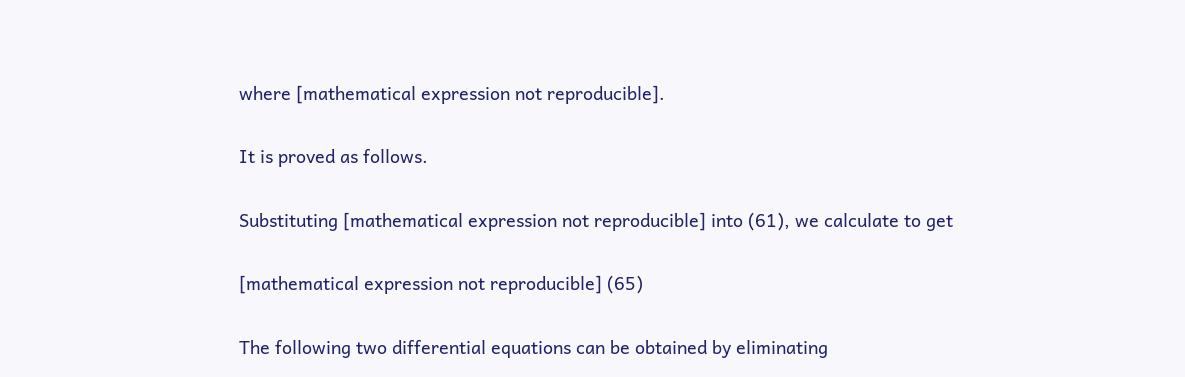where [mathematical expression not reproducible].

It is proved as follows.

Substituting [mathematical expression not reproducible] into (61), we calculate to get

[mathematical expression not reproducible] (65)

The following two differential equations can be obtained by eliminating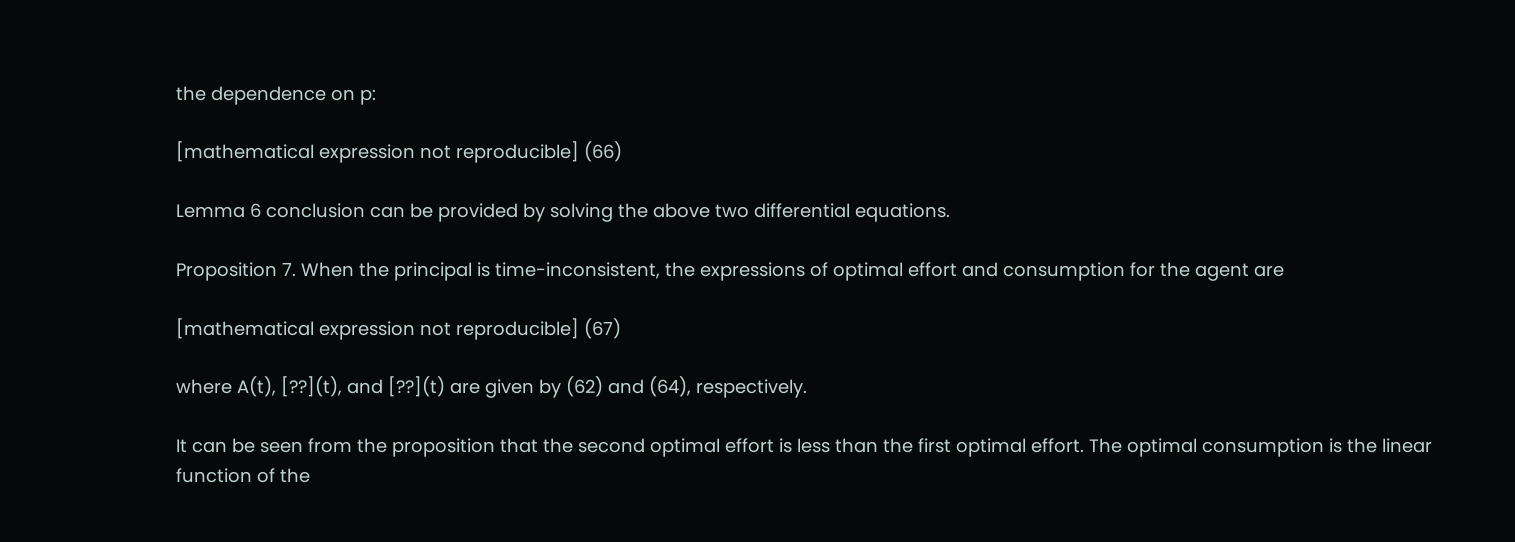the dependence on p:

[mathematical expression not reproducible] (66)

Lemma 6 conclusion can be provided by solving the above two differential equations.

Proposition 7. When the principal is time-inconsistent, the expressions of optimal effort and consumption for the agent are

[mathematical expression not reproducible] (67)

where A(t), [??](t), and [??](t) are given by (62) and (64), respectively.

It can be seen from the proposition that the second optimal effort is less than the first optimal effort. The optimal consumption is the linear function of the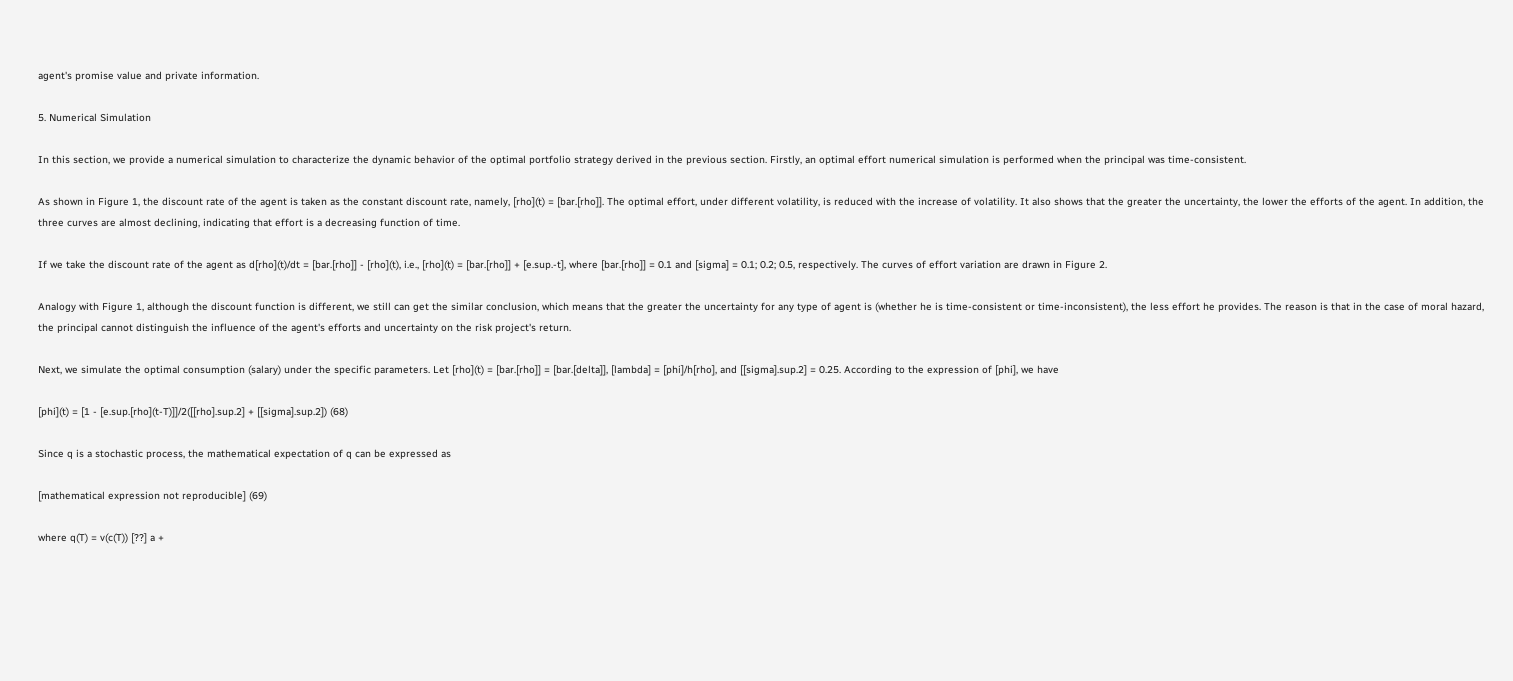agent's promise value and private information.

5. Numerical Simulation

In this section, we provide a numerical simulation to characterize the dynamic behavior of the optimal portfolio strategy derived in the previous section. Firstly, an optimal effort numerical simulation is performed when the principal was time-consistent.

As shown in Figure 1, the discount rate of the agent is taken as the constant discount rate, namely, [rho](t) = [bar.[rho]]. The optimal effort, under different volatility, is reduced with the increase of volatility. It also shows that the greater the uncertainty, the lower the efforts of the agent. In addition, the three curves are almost declining, indicating that effort is a decreasing function of time.

If we take the discount rate of the agent as d[rho](t)/dt = [bar.[rho]] - [rho](t), i.e., [rho](t) = [bar.[rho]] + [e.sup.-t], where [bar.[rho]] = 0.1 and [sigma] = 0.1; 0.2; 0.5, respectively. The curves of effort variation are drawn in Figure 2.

Analogy with Figure 1, although the discount function is different, we still can get the similar conclusion, which means that the greater the uncertainty for any type of agent is (whether he is time-consistent or time-inconsistent), the less effort he provides. The reason is that in the case of moral hazard, the principal cannot distinguish the influence of the agent's efforts and uncertainty on the risk project's return.

Next, we simulate the optimal consumption (salary) under the specific parameters. Let [rho](t) = [bar.[rho]] = [bar.[delta]], [lambda] = [phi]/h[rho], and [[sigma].sup.2] = 0.25. According to the expression of [phi], we have

[phi](t) = [1 - [e.sup.[rho](t-T)]]/2([[rho].sup.2] + [[sigma].sup.2]) (68)

Since q is a stochastic process, the mathematical expectation of q can be expressed as

[mathematical expression not reproducible] (69)

where q(T) = v(c(T)) [??] a +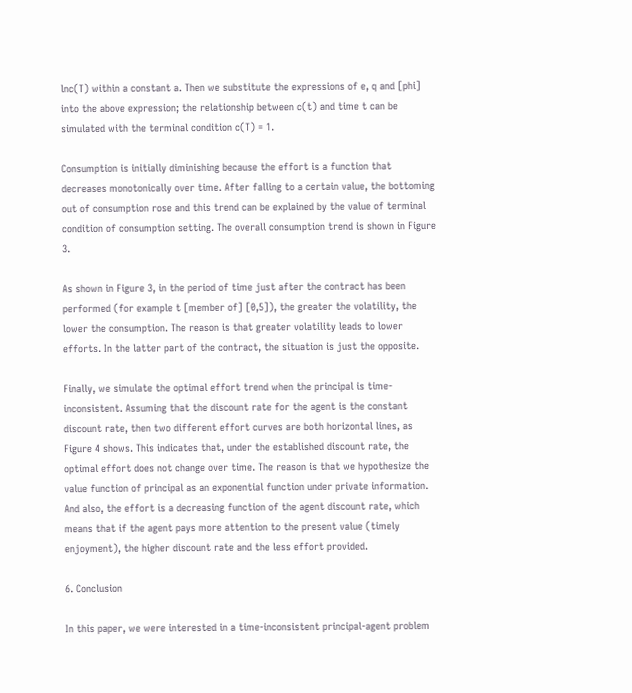lnc(T) within a constant a. Then we substitute the expressions of e, q and [phi] into the above expression; the relationship between c(t) and time t can be simulated with the terminal condition c(T) = 1.

Consumption is initially diminishing because the effort is a function that decreases monotonically over time. After falling to a certain value, the bottoming out of consumption rose and this trend can be explained by the value of terminal condition of consumption setting. The overall consumption trend is shown in Figure 3.

As shown in Figure 3, in the period of time just after the contract has been performed (for example t [member of] [0,5]), the greater the volatility, the lower the consumption. The reason is that greater volatility leads to lower efforts. In the latter part of the contract, the situation is just the opposite.

Finally, we simulate the optimal effort trend when the principal is time-inconsistent. Assuming that the discount rate for the agent is the constant discount rate, then two different effort curves are both horizontal lines, as Figure 4 shows. This indicates that, under the established discount rate, the optimal effort does not change over time. The reason is that we hypothesize the value function of principal as an exponential function under private information. And also, the effort is a decreasing function of the agent discount rate, which means that if the agent pays more attention to the present value (timely enjoyment), the higher discount rate and the less effort provided.

6. Conclusion

In this paper, we were interested in a time-inconsistent principal-agent problem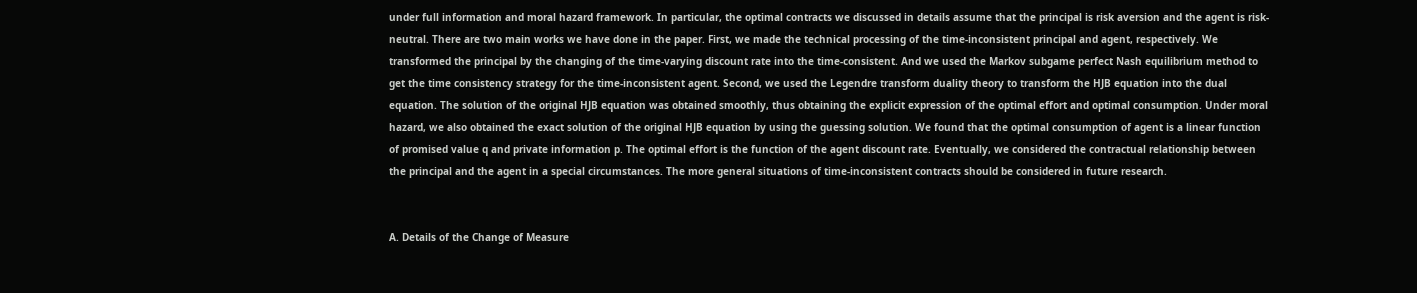under full information and moral hazard framework. In particular, the optimal contracts we discussed in details assume that the principal is risk aversion and the agent is risk-neutral. There are two main works we have done in the paper. First, we made the technical processing of the time-inconsistent principal and agent, respectively. We transformed the principal by the changing of the time-varying discount rate into the time-consistent. And we used the Markov subgame perfect Nash equilibrium method to get the time consistency strategy for the time-inconsistent agent. Second, we used the Legendre transform duality theory to transform the HJB equation into the dual equation. The solution of the original HJB equation was obtained smoothly, thus obtaining the explicit expression of the optimal effort and optimal consumption. Under moral hazard, we also obtained the exact solution of the original HJB equation by using the guessing solution. We found that the optimal consumption of agent is a linear function of promised value q and private information p. The optimal effort is the function of the agent discount rate. Eventually, we considered the contractual relationship between the principal and the agent in a special circumstances. The more general situations of time-inconsistent contracts should be considered in future research.


A. Details of the Change of Measure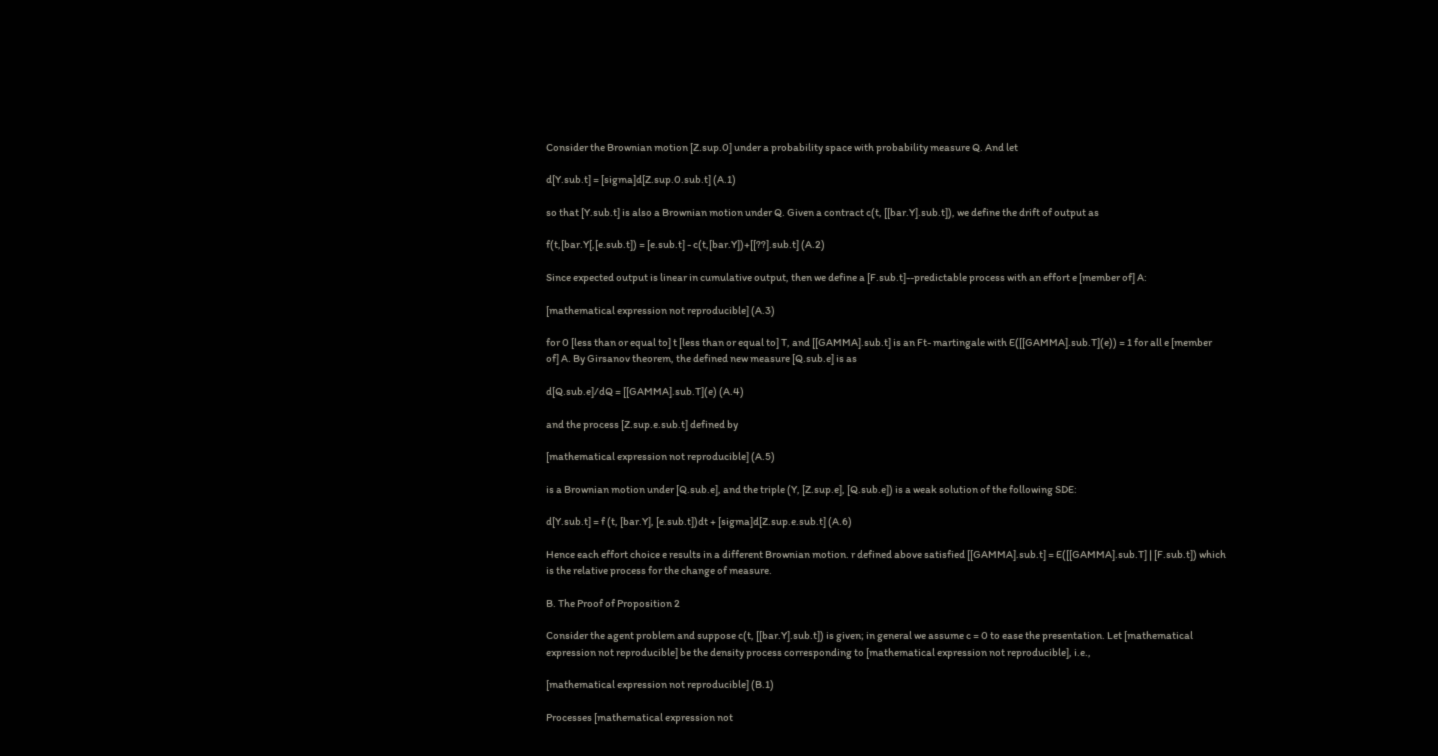Consider the Brownian motion [Z.sup.0] under a probability space with probability measure Q. And let

d[Y.sub.t] = [sigma]d[Z.sup.0.sub.t] (A.1)

so that [Y.sub.t] is also a Brownian motion under Q. Given a contract c(t, [[bar.Y].sub.t]), we define the drift of output as

f(t,[bar.Y[,[e.sub.t]) = [e.sub.t] - c(t,[bar.Y])+[[??].sub.t] (A.2)

Since expected output is linear in cumulative output, then we define a [F.sub.t]--predictable process with an effort e [member of] A:

[mathematical expression not reproducible] (A.3)

for 0 [less than or equal to] t [less than or equal to] T, and [[GAMMA].sub.t] is an Ft- martingale with E([[GAMMA].sub.T](e)) = 1 for all e [member of] A. By Girsanov theorem, the defined new measure [Q.sub.e] is as

d[Q.sub.e]/dQ = [[GAMMA].sub.T](e) (A.4)

and the process [Z.sup.e.sub.t] defined by

[mathematical expression not reproducible] (A.5)

is a Brownian motion under [Q.sub.e], and the triple (Y, [Z.sup.e], [Q.sub.e]) is a weak solution of the following SDE:

d[Y.sub.t] = f (t, [bar.Y], [e.sub.t])dt + [sigma]d[Z.sup.e.sub.t] (A.6)

Hence each effort choice e results in a different Brownian motion. r defined above satisfied [[GAMMA].sub.t] = E([[GAMMA].sub.T] | [F.sub.t]) which is the relative process for the change of measure.

B. The Proof of Proposition 2

Consider the agent problem and suppose c(t, [[bar.Y].sub.t]) is given; in general we assume c = 0 to ease the presentation. Let [mathematical expression not reproducible] be the density process corresponding to [mathematical expression not reproducible], i.e.,

[mathematical expression not reproducible] (B.1)

Processes [mathematical expression not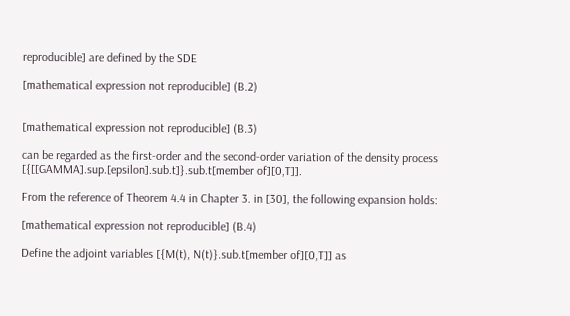reproducible] are defined by the SDE

[mathematical expression not reproducible] (B.2)


[mathematical expression not reproducible] (B.3)

can be regarded as the first-order and the second-order variation of the density process [{[[GAMMA].sup.[epsilon].sub.t]}.sub.t[member of][0,T]].

From the reference of Theorem 4.4 in Chapter 3. in [30], the following expansion holds:

[mathematical expression not reproducible] (B.4)

Define the adjoint variables [{M(t), N(t)}.sub.t[member of][0,T]] as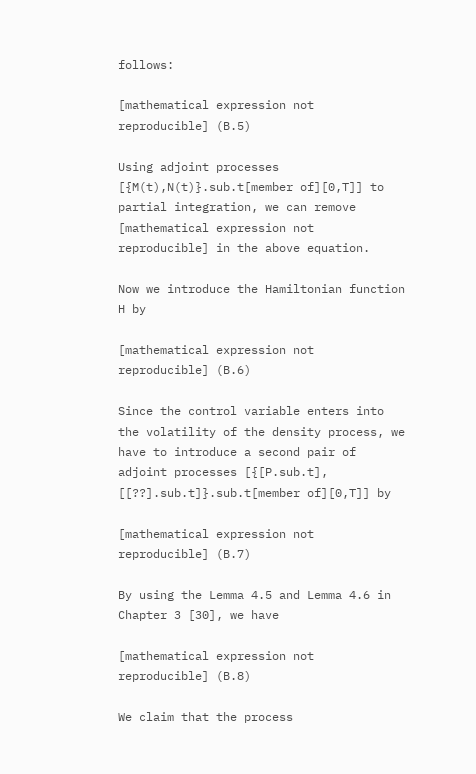follows:

[mathematical expression not reproducible] (B.5)

Using adjoint processes [{M(t),N(t)}.sub.t[member of][0,T]] to partial integration, we can remove [mathematical expression not reproducible] in the above equation.

Now we introduce the Hamiltonian function H by

[mathematical expression not reproducible] (B.6)

Since the control variable enters into the volatility of the density process, we have to introduce a second pair of adjoint processes [{[P.sub.t], [[??].sub.t]}.sub.t[member of][0,T]] by

[mathematical expression not reproducible] (B.7)

By using the Lemma 4.5 and Lemma 4.6 in Chapter 3 [30], we have

[mathematical expression not reproducible] (B.8)

We claim that the process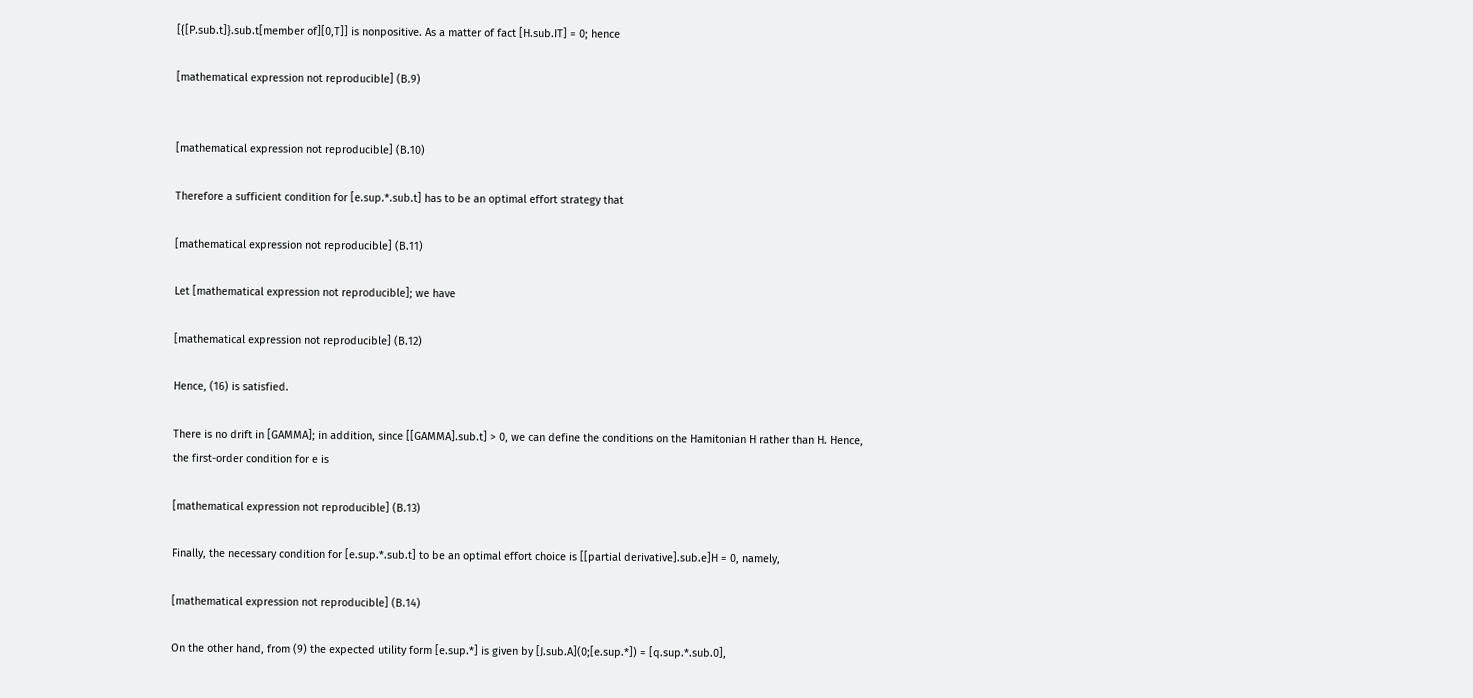[{[P.sub.t]}.sub.t[member of][0,T]] is nonpositive. As a matter of fact [H.sub.IT] = 0; hence

[mathematical expression not reproducible] (B.9)


[mathematical expression not reproducible] (B.10)

Therefore a sufficient condition for [e.sup.*.sub.t] has to be an optimal effort strategy that

[mathematical expression not reproducible] (B.11)

Let [mathematical expression not reproducible]; we have

[mathematical expression not reproducible] (B.12)

Hence, (16) is satisfied.

There is no drift in [GAMMA]; in addition, since [[GAMMA].sub.t] > 0, we can define the conditions on the Hamitonian H rather than H. Hence, the first-order condition for e is

[mathematical expression not reproducible] (B.13)

Finally, the necessary condition for [e.sup.*.sub.t] to be an optimal effort choice is [[partial derivative].sub.e]H = 0, namely,

[mathematical expression not reproducible] (B.14)

On the other hand, from (9) the expected utility form [e.sup.*] is given by [J.sub.A](0;[e.sup.*]) = [q.sup.*.sub.0],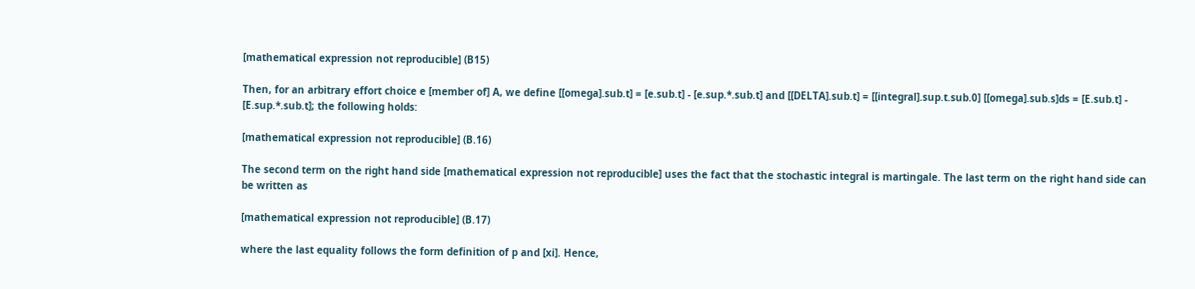[mathematical expression not reproducible] (B15)

Then, for an arbitrary effort choice e [member of] A, we define [[omega].sub.t] = [e.sub.t] - [e.sup.*.sub.t] and [[DELTA].sub.t] = [[integral].sup.t.sub.0] [[omega].sub.s]ds = [E.sub.t] - [E.sup.*.sub.t]; the following holds:

[mathematical expression not reproducible] (B.16)

The second term on the right hand side [mathematical expression not reproducible] uses the fact that the stochastic integral is martingale. The last term on the right hand side can be written as

[mathematical expression not reproducible] (B.17)

where the last equality follows the form definition of p and [xi]. Hence,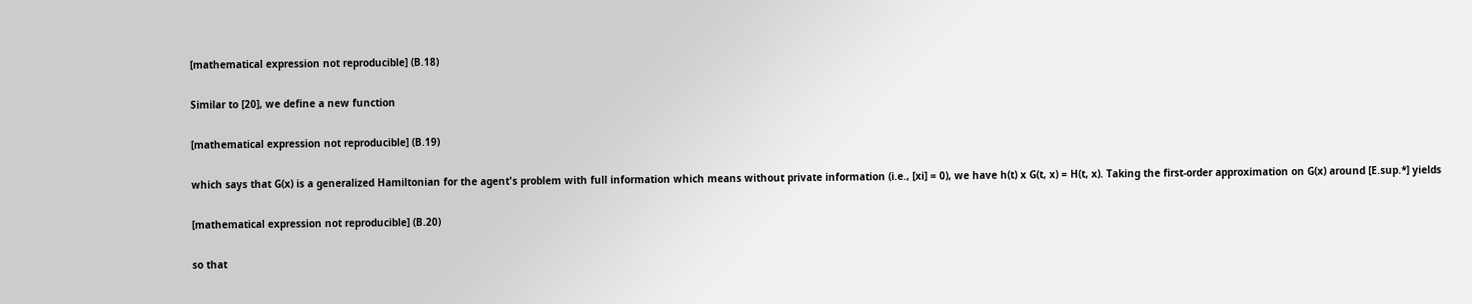[mathematical expression not reproducible] (B.18)

Similar to [20], we define a new function

[mathematical expression not reproducible] (B.19)

which says that G(x) is a generalized Hamiltonian for the agent's problem with full information which means without private information (i.e., [xi] = 0), we have h(t) x G(t, x) = H(t, x). Taking the first-order approximation on G(x) around [E.sup.*] yields

[mathematical expression not reproducible] (B.20)

so that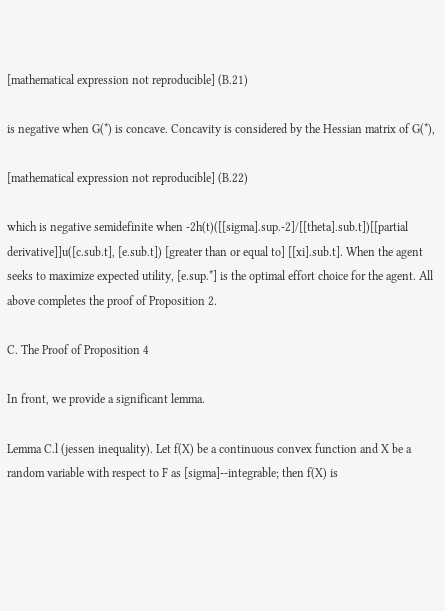[mathematical expression not reproducible] (B.21)

is negative when G(*) is concave. Concavity is considered by the Hessian matrix of G(*),

[mathematical expression not reproducible] (B.22)

which is negative semidefinite when -2h(t)([[sigma].sup.-2]/[[theta].sub.t])[[partial derivative]]u([c.sub.t], [e.sub.t]) [greater than or equal to] [[xi].sub.t]. When the agent seeks to maximize expected utility, [e.sup.*] is the optimal effort choice for the agent. All above completes the proof of Proposition 2.

C. The Proof of Proposition 4

In front, we provide a significant lemma.

Lemma C.l (jessen inequality). Let f(X) be a continuous convex function and X be a random variable with respect to F as [sigma]--integrable; then f(X) is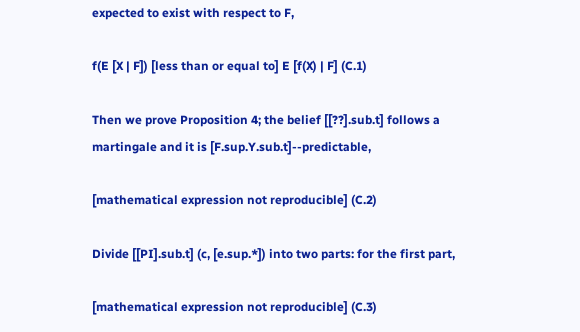expected to exist with respect to F,

f(E [X | F]) [less than or equal to] E [f(X) | F] (C.1)

Then we prove Proposition 4; the belief [[??].sub.t] follows a martingale and it is [F.sup.Y.sub.t]--predictable,

[mathematical expression not reproducible] (C.2)

Divide [[PI].sub.t] (c, [e.sup.*]) into two parts: for the first part,

[mathematical expression not reproducible] (C.3)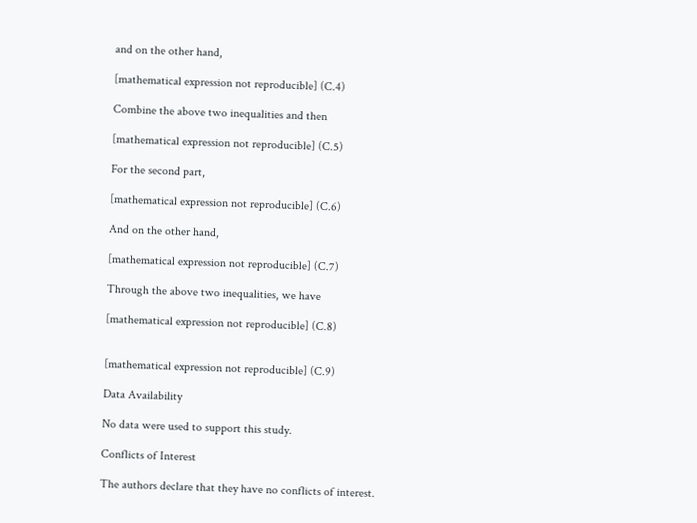and on the other hand,

[mathematical expression not reproducible] (C.4)

Combine the above two inequalities and then

[mathematical expression not reproducible] (C.5)

For the second part,

[mathematical expression not reproducible] (C.6)

And on the other hand,

[mathematical expression not reproducible] (C.7)

Through the above two inequalities, we have

[mathematical expression not reproducible] (C.8)


[mathematical expression not reproducible] (C.9)

Data Availability

No data were used to support this study.

Conflicts of Interest

The authors declare that they have no conflicts of interest.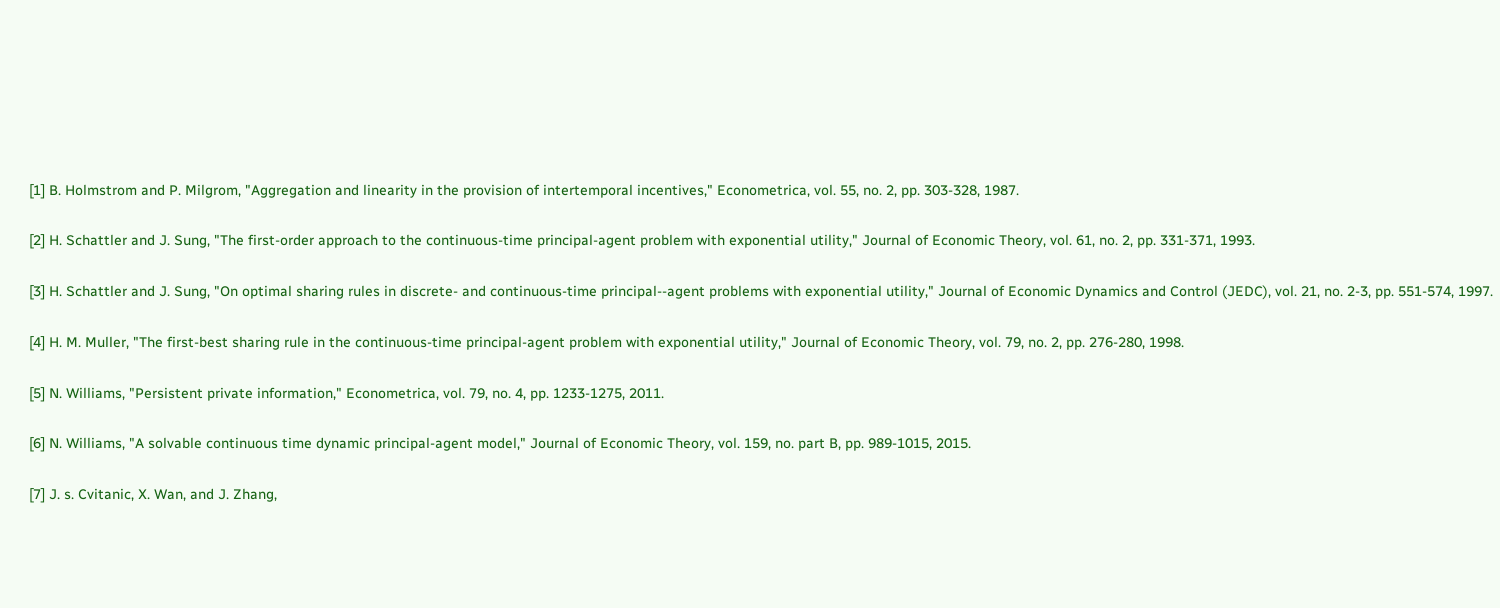[1] B. Holmstrom and P. Milgrom, "Aggregation and linearity in the provision of intertemporal incentives," Econometrica, vol. 55, no. 2, pp. 303-328, 1987.

[2] H. Schattler and J. Sung, "The first-order approach to the continuous-time principal-agent problem with exponential utility," Journal of Economic Theory, vol. 61, no. 2, pp. 331-371, 1993.

[3] H. Schattler and J. Sung, "On optimal sharing rules in discrete- and continuous-time principal--agent problems with exponential utility," Journal of Economic Dynamics and Control (JEDC), vol. 21, no. 2-3, pp. 551-574, 1997.

[4] H. M. Muller, "The first-best sharing rule in the continuous-time principal-agent problem with exponential utility," Journal of Economic Theory, vol. 79, no. 2, pp. 276-280, 1998.

[5] N. Williams, "Persistent private information," Econometrica, vol. 79, no. 4, pp. 1233-1275, 2011.

[6] N. Williams, "A solvable continuous time dynamic principal-agent model," Journal of Economic Theory, vol. 159, no. part B, pp. 989-1015, 2015.

[7] J. s. Cvitanic, X. Wan, and J. Zhang,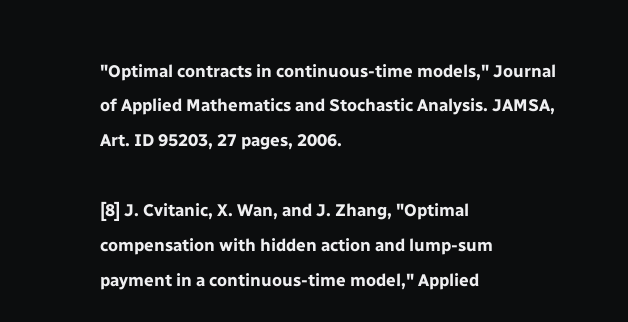"Optimal contracts in continuous-time models," Journal of Applied Mathematics and Stochastic Analysis. JAMSA, Art. ID 95203, 27 pages, 2006.

[8] J. Cvitanic, X. Wan, and J. Zhang, "Optimal compensation with hidden action and lump-sum payment in a continuous-time model," Applied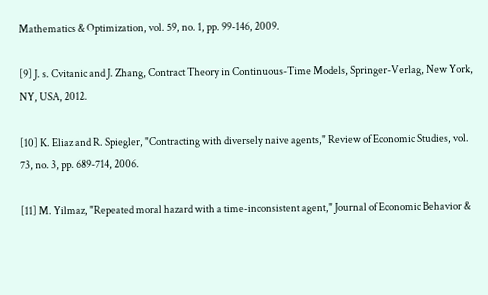Mathematics & Optimization, vol. 59, no. 1, pp. 99-146, 2009.

[9] J. s. Cvitanic and J. Zhang, Contract Theory in Continuous-Time Models, Springer-Verlag, New York, NY, USA, 2012.

[10] K. Eliaz and R. Spiegler, "Contracting with diversely naive agents," Review of Economic Studies, vol. 73, no. 3, pp. 689-714, 2006.

[11] M. Yilmaz, "Repeated moral hazard with a time-inconsistent agent," Journal of Economic Behavior &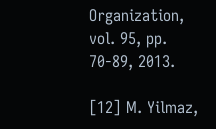Organization, vol. 95, pp. 70-89, 2013.

[12] M. Yilmaz,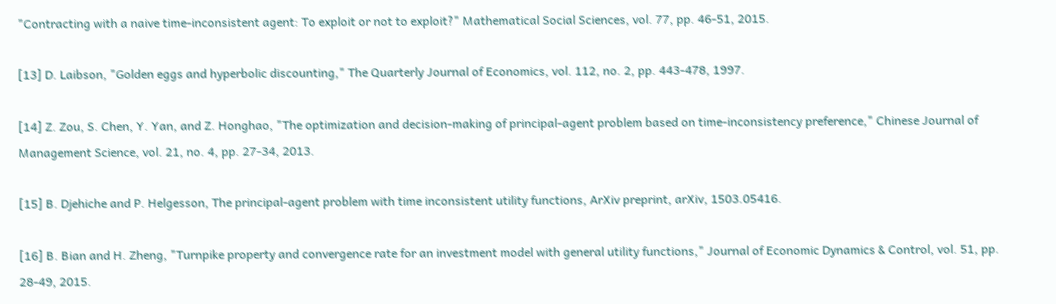"Contracting with a naive time-inconsistent agent: To exploit or not to exploit?" Mathematical Social Sciences, vol. 77, pp. 46-51, 2015.

[13] D. Laibson, "Golden eggs and hyperbolic discounting," The Quarterly Journal of Economics, vol. 112, no. 2, pp. 443-478, 1997.

[14] Z. Zou, S. Chen, Y. Yan, and Z. Honghao, "The optimization and decision-making of principal-agent problem based on time-inconsistency preference," Chinese Journal of Management Science, vol. 21, no. 4, pp. 27-34, 2013.

[15] B. Djehiche and P. Helgesson, The principal-agent problem with time inconsistent utility functions, ArXiv preprint, arXiv, 1503.05416.

[16] B. Bian and H. Zheng, "Turnpike property and convergence rate for an investment model with general utility functions," Journal of Economic Dynamics & Control, vol. 51, pp. 28-49, 2015.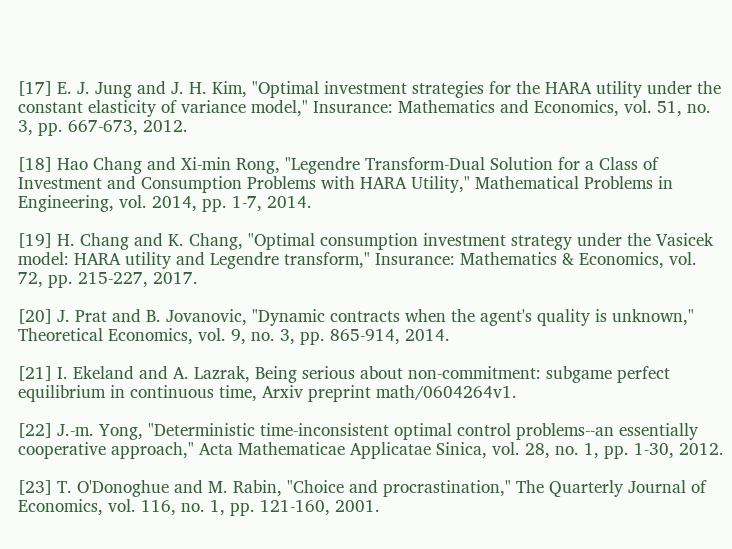[17] E. J. Jung and J. H. Kim, "Optimal investment strategies for the HARA utility under the constant elasticity of variance model," Insurance: Mathematics and Economics, vol. 51, no. 3, pp. 667-673, 2012.

[18] Hao Chang and Xi-min Rong, "Legendre Transform-Dual Solution for a Class of Investment and Consumption Problems with HARA Utility," Mathematical Problems in Engineering, vol. 2014, pp. 1-7, 2014.

[19] H. Chang and K. Chang, "Optimal consumption investment strategy under the Vasicek model: HARA utility and Legendre transform," Insurance: Mathematics & Economics, vol. 72, pp. 215-227, 2017.

[20] J. Prat and B. Jovanovic, "Dynamic contracts when the agent's quality is unknown," Theoretical Economics, vol. 9, no. 3, pp. 865-914, 2014.

[21] I. Ekeland and A. Lazrak, Being serious about non-commitment: subgame perfect equilibrium in continuous time, Arxiv preprint math/0604264v1.

[22] J.-m. Yong, "Deterministic time-inconsistent optimal control problems--an essentially cooperative approach," Acta Mathematicae Applicatae Sinica, vol. 28, no. 1, pp. 1-30, 2012.

[23] T. O'Donoghue and M. Rabin, "Choice and procrastination," The Quarterly Journal of Economics, vol. 116, no. 1, pp. 121-160, 2001.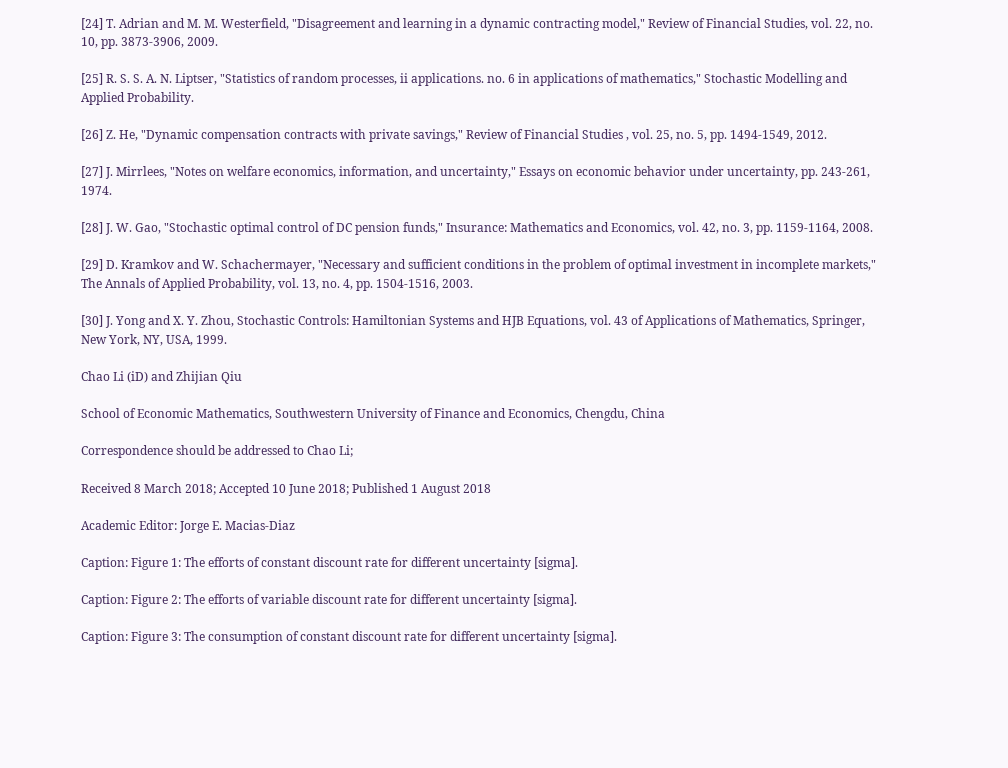[24] T. Adrian and M. M. Westerfield, "Disagreement and learning in a dynamic contracting model," Review of Financial Studies, vol. 22, no. 10, pp. 3873-3906, 2009.

[25] R. S. S. A. N. Liptser, "Statistics of random processes, ii applications. no. 6 in applications of mathematics," Stochastic Modelling and Applied Probability.

[26] Z. He, "Dynamic compensation contracts with private savings," Review of Financial Studies , vol. 25, no. 5, pp. 1494-1549, 2012.

[27] J. Mirrlees, "Notes on welfare economics, information, and uncertainty," Essays on economic behavior under uncertainty, pp. 243-261, 1974.

[28] J. W. Gao, "Stochastic optimal control of DC pension funds," Insurance: Mathematics and Economics, vol. 42, no. 3, pp. 1159-1164, 2008.

[29] D. Kramkov and W. Schachermayer, "Necessary and sufficient conditions in the problem of optimal investment in incomplete markets," The Annals of Applied Probability, vol. 13, no. 4, pp. 1504-1516, 2003.

[30] J. Yong and X. Y. Zhou, Stochastic Controls: Hamiltonian Systems and HJB Equations, vol. 43 of Applications of Mathematics, Springer, New York, NY, USA, 1999.

Chao Li (iD) and Zhijian Qiu

School of Economic Mathematics, Southwestern University of Finance and Economics, Chengdu, China

Correspondence should be addressed to Chao Li;

Received 8 March 2018; Accepted 10 June 2018; Published 1 August 2018

Academic Editor: Jorge E. Macias-Diaz

Caption: Figure 1: The efforts of constant discount rate for different uncertainty [sigma].

Caption: Figure 2: The efforts of variable discount rate for different uncertainty [sigma].

Caption: Figure 3: The consumption of constant discount rate for different uncertainty [sigma].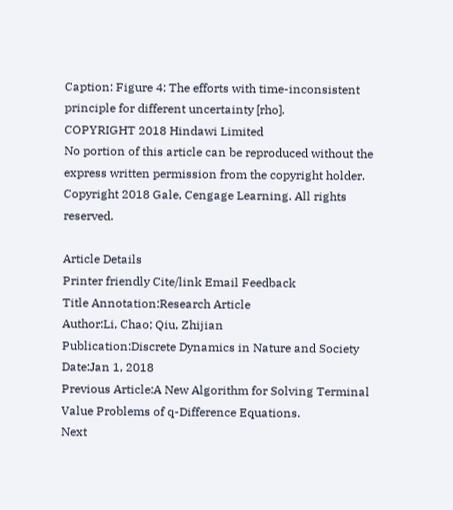Caption: Figure 4: The efforts with time-inconsistent principle for different uncertainty [rho].
COPYRIGHT 2018 Hindawi Limited
No portion of this article can be reproduced without the express written permission from the copyright holder.
Copyright 2018 Gale, Cengage Learning. All rights reserved.

Article Details
Printer friendly Cite/link Email Feedback
Title Annotation:Research Article
Author:Li, Chao; Qiu, Zhijian
Publication:Discrete Dynamics in Nature and Society
Date:Jan 1, 2018
Previous Article:A New Algorithm for Solving Terminal Value Problems of q-Difference Equations.
Next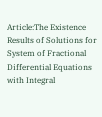Article:The Existence Results of Solutions for System of Fractional Differential Equations with Integral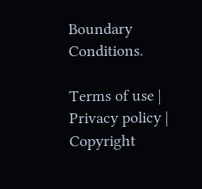Boundary Conditions.

Terms of use | Privacy policy | Copyright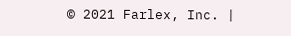© 2021 Farlex, Inc. |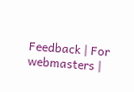Feedback | For webmasters |